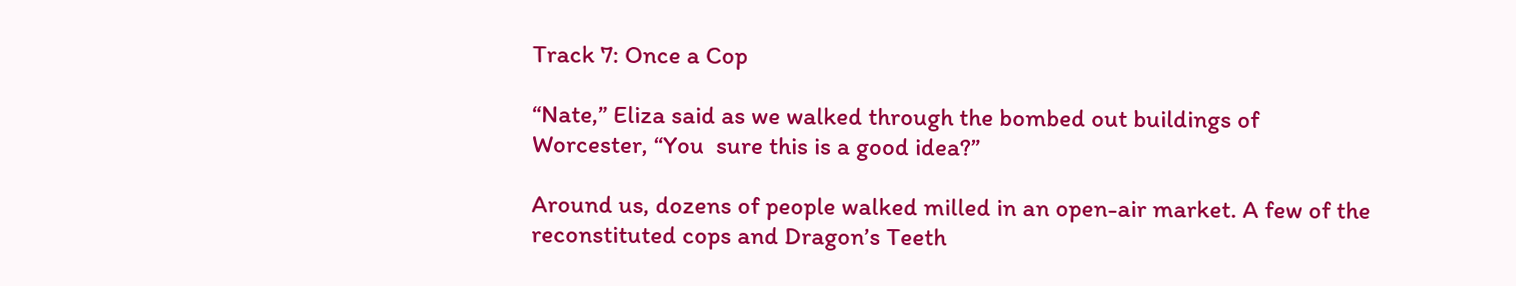Track 7: Once a Cop

“Nate,” Eliza said as we walked through the bombed out buildings of Worcester, “You  sure this is a good idea?”

Around us, dozens of people walked milled in an open-air market. A few of the reconstituted cops and Dragon’s Teeth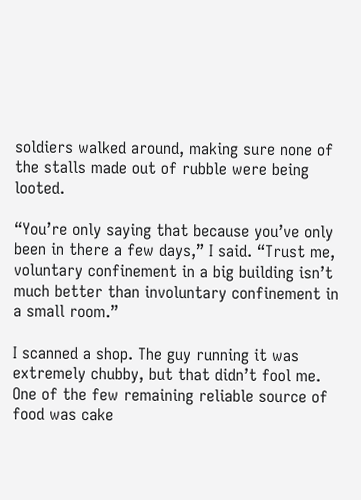soldiers walked around, making sure none of the stalls made out of rubble were being looted.

“You’re only saying that because you’ve only been in there a few days,” I said. “Trust me, voluntary confinement in a big building isn’t much better than involuntary confinement in a small room.”

I scanned a shop. The guy running it was extremely chubby, but that didn’t fool me. One of the few remaining reliable source of food was cake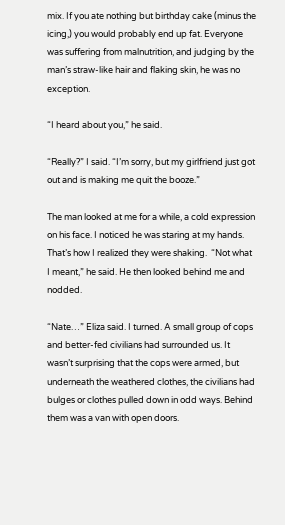mix. If you ate nothing but birthday cake (minus the icing,) you would probably end up fat. Everyone was suffering from malnutrition, and judging by the man’s straw-like hair and flaking skin, he was no exception.

“I heard about you,” he said.

“Really?” I said. “I’m sorry, but my girlfriend just got out and is making me quit the booze.”

The man looked at me for a while, a cold expression on his face. I noticed he was staring at my hands. That’s how I realized they were shaking.  “Not what I meant,” he said. He then looked behind me and nodded.

“Nate…” Eliza said. I turned. A small group of cops and better-fed civilians had surrounded us. It wasn’t surprising that the cops were armed, but underneath the weathered clothes, the civilians had bulges or clothes pulled down in odd ways. Behind them was a van with open doors.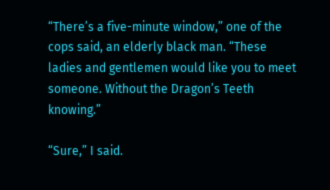“There’s a five-minute window,” one of the cops said, an elderly black man. “These ladies and gentlemen would like you to meet someone. Without the Dragon’s Teeth knowing.”

“Sure,” I said.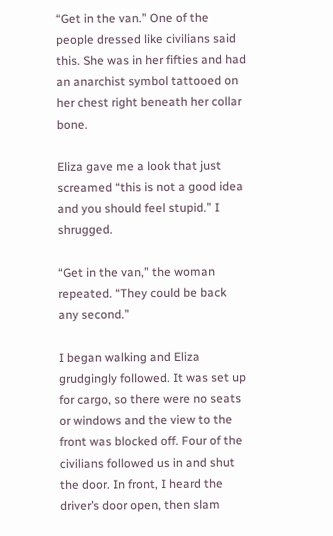“Get in the van.” One of the people dressed like civilians said this. She was in her fifties and had an anarchist symbol tattooed on her chest right beneath her collar bone.

Eliza gave me a look that just screamed “this is not a good idea and you should feel stupid.” I shrugged.

“Get in the van,” the woman repeated. “They could be back any second.”

I began walking and Eliza grudgingly followed. It was set up for cargo, so there were no seats or windows and the view to the front was blocked off. Four of the civilians followed us in and shut the door. In front, I heard the driver’s door open, then slam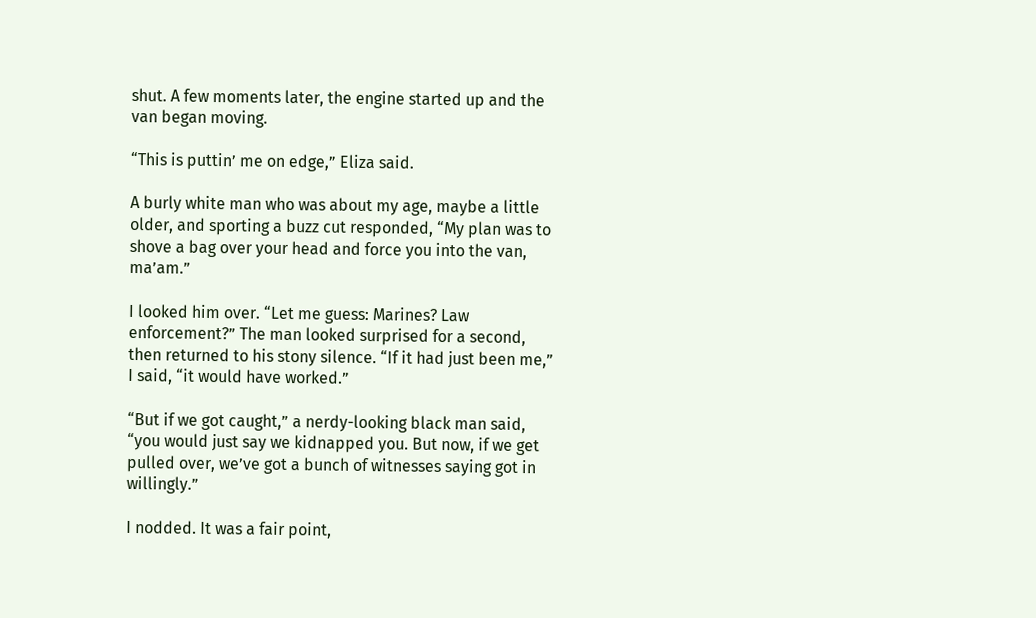shut. A few moments later, the engine started up and the van began moving.

“This is puttin’ me on edge,” Eliza said.

A burly white man who was about my age, maybe a little older, and sporting a buzz cut responded, “My plan was to shove a bag over your head and force you into the van, ma’am.”

I looked him over. “Let me guess: Marines? Law enforcement?” The man looked surprised for a second, then returned to his stony silence. “If it had just been me,” I said, “it would have worked.”

“But if we got caught,” a nerdy-looking black man said, “you would just say we kidnapped you. But now, if we get pulled over, we’ve got a bunch of witnesses saying got in willingly.”

I nodded. It was a fair point,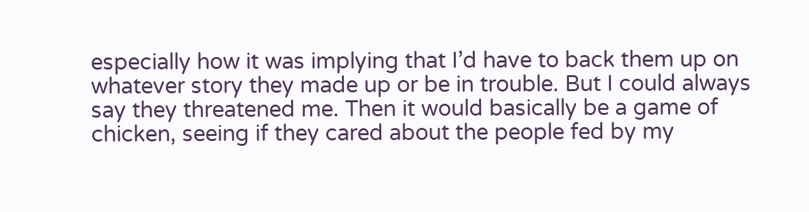especially how it was implying that I’d have to back them up on whatever story they made up or be in trouble. But I could always say they threatened me. Then it would basically be a game of chicken, seeing if they cared about the people fed by my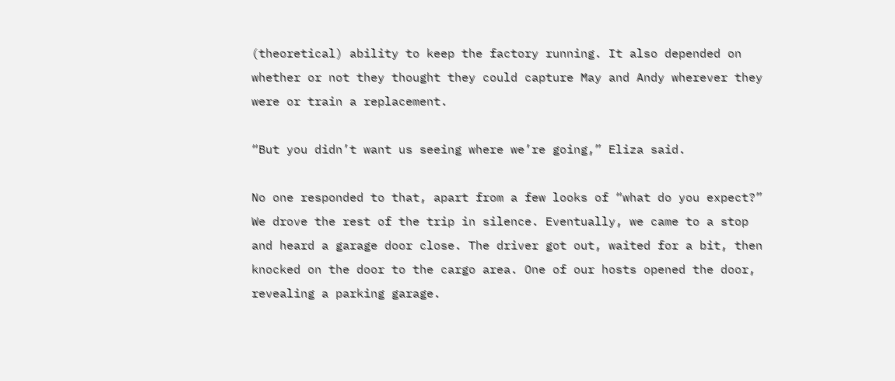(theoretical) ability to keep the factory running. It also depended on whether or not they thought they could capture May and Andy wherever they were or train a replacement.

“But you didn’t want us seeing where we’re going,” Eliza said.

No one responded to that, apart from a few looks of “what do you expect?” We drove the rest of the trip in silence. Eventually, we came to a stop and heard a garage door close. The driver got out, waited for a bit, then knocked on the door to the cargo area. One of our hosts opened the door, revealing a parking garage.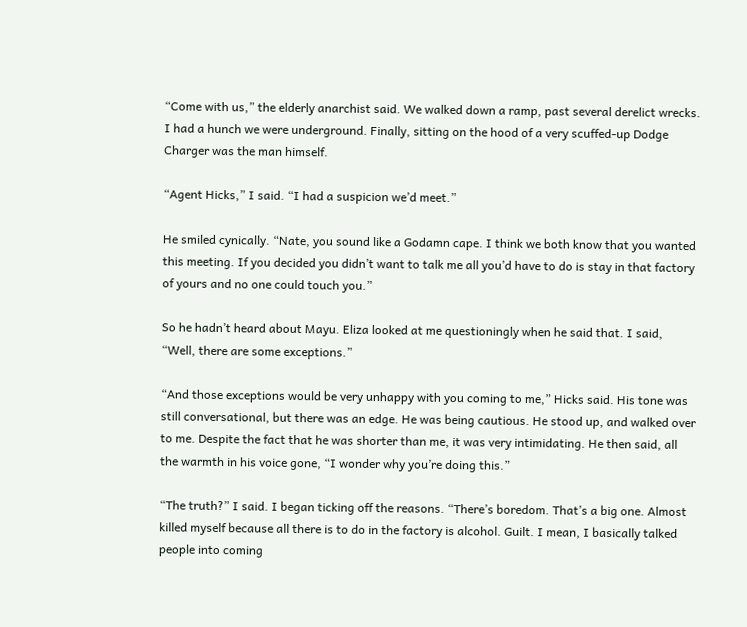“Come with us,” the elderly anarchist said. We walked down a ramp, past several derelict wrecks. I had a hunch we were underground. Finally, sitting on the hood of a very scuffed-up Dodge Charger was the man himself.

“Agent Hicks,” I said. “I had a suspicion we’d meet.”

He smiled cynically. “Nate, you sound like a Godamn cape. I think we both know that you wanted this meeting. If you decided you didn’t want to talk me all you’d have to do is stay in that factory of yours and no one could touch you.”

So he hadn’t heard about Mayu. Eliza looked at me questioningly when he said that. I said, “Well, there are some exceptions.”

“And those exceptions would be very unhappy with you coming to me,” Hicks said. His tone was still conversational, but there was an edge. He was being cautious. He stood up, and walked over to me. Despite the fact that he was shorter than me, it was very intimidating. He then said, all the warmth in his voice gone, “I wonder why you’re doing this.”

“The truth?” I said. I began ticking off the reasons. “There’s boredom. That’s a big one. Almost killed myself because all there is to do in the factory is alcohol. Guilt. I mean, I basically talked people into coming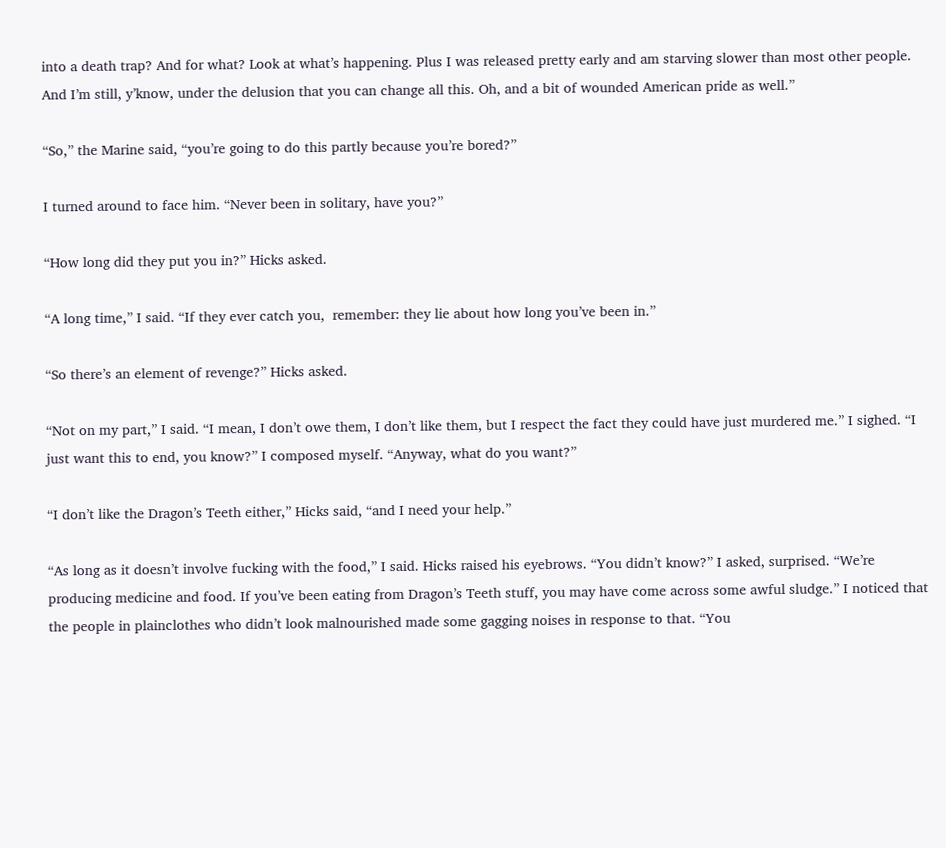into a death trap? And for what? Look at what’s happening. Plus I was released pretty early and am starving slower than most other people. And I’m still, y’know, under the delusion that you can change all this. Oh, and a bit of wounded American pride as well.”

“So,” the Marine said, “you’re going to do this partly because you’re bored?”

I turned around to face him. “Never been in solitary, have you?”

“How long did they put you in?” Hicks asked.

“A long time,” I said. “If they ever catch you,  remember: they lie about how long you’ve been in.”

“So there’s an element of revenge?” Hicks asked.

“Not on my part,” I said. “I mean, I don’t owe them, I don’t like them, but I respect the fact they could have just murdered me.” I sighed. “I just want this to end, you know?” I composed myself. “Anyway, what do you want?”

“I don’t like the Dragon’s Teeth either,” Hicks said, “and I need your help.”

“As long as it doesn’t involve fucking with the food,” I said. Hicks raised his eyebrows. “You didn’t know?” I asked, surprised. “We’re producing medicine and food. If you’ve been eating from Dragon’s Teeth stuff, you may have come across some awful sludge.” I noticed that the people in plainclothes who didn’t look malnourished made some gagging noises in response to that. “You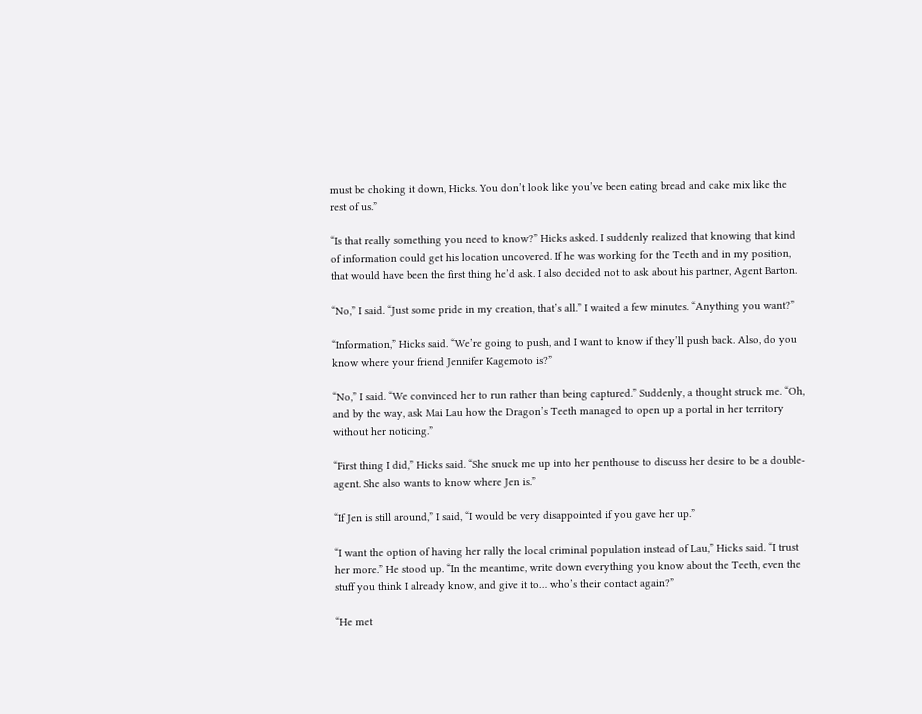must be choking it down, Hicks. You don’t look like you’ve been eating bread and cake mix like the rest of us.”

“Is that really something you need to know?” Hicks asked. I suddenly realized that knowing that kind of information could get his location uncovered. If he was working for the Teeth and in my position, that would have been the first thing he’d ask. I also decided not to ask about his partner, Agent Barton.

“No,” I said. “Just some pride in my creation, that’s all.” I waited a few minutes. “Anything you want?”

“Information,” Hicks said. “We’re going to push, and I want to know if they’ll push back. Also, do you know where your friend Jennifer Kagemoto is?”

“No,” I said. “We convinced her to run rather than being captured.” Suddenly, a thought struck me. “Oh, and by the way, ask Mai Lau how the Dragon’s Teeth managed to open up a portal in her territory without her noticing.”

“First thing I did,” Hicks said. “She snuck me up into her penthouse to discuss her desire to be a double-agent. She also wants to know where Jen is.”

“If Jen is still around,” I said, “I would be very disappointed if you gave her up.”

“I want the option of having her rally the local criminal population instead of Lau,” Hicks said. “I trust her more.” He stood up. “In the meantime, write down everything you know about the Teeth, even the stuff you think I already know, and give it to… who’s their contact again?”

“He met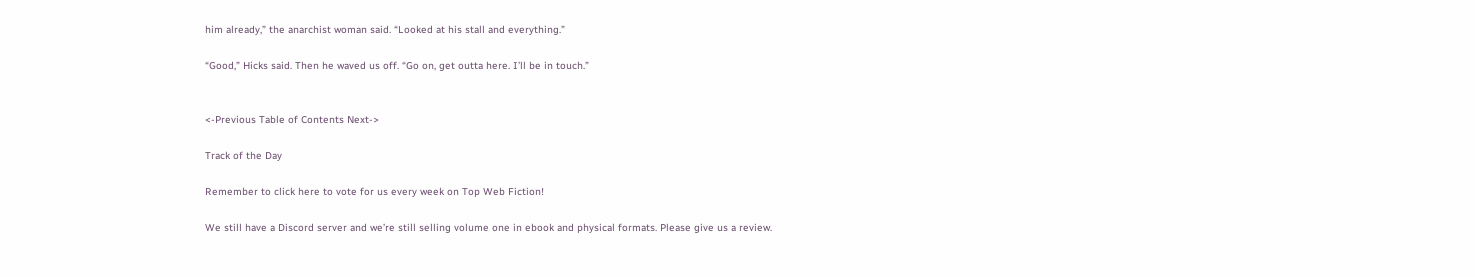him already,” the anarchist woman said. “Looked at his stall and everything.”

“Good,” Hicks said. Then he waved us off. “Go on, get outta here. I’ll be in touch.”


<-Previous Table of Contents Next->

Track of the Day

Remember to click here to vote for us every week on Top Web Fiction!

We still have a Discord server and we’re still selling volume one in ebook and physical formats. Please give us a review.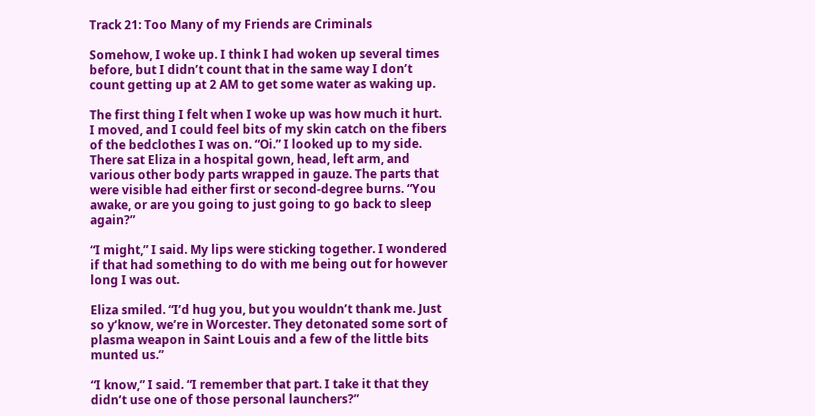Track 21: Too Many of my Friends are Criminals

Somehow, I woke up. I think I had woken up several times before, but I didn’t count that in the same way I don’t count getting up at 2 AM to get some water as waking up.

The first thing I felt when I woke up was how much it hurt. I moved, and I could feel bits of my skin catch on the fibers of the bedclothes I was on. “Oi.” I looked up to my side. There sat Eliza in a hospital gown, head, left arm, and various other body parts wrapped in gauze. The parts that were visible had either first or second-degree burns. “You awake, or are you going to just going to go back to sleep again?”

“I might,” I said. My lips were sticking together. I wondered if that had something to do with me being out for however long I was out.

Eliza smiled. “I’d hug you, but you wouldn’t thank me. Just so y’know, we’re in Worcester. They detonated some sort of plasma weapon in Saint Louis and a few of the little bits munted us.”

“I know,” I said. “I remember that part. I take it that they didn’t use one of those personal launchers?”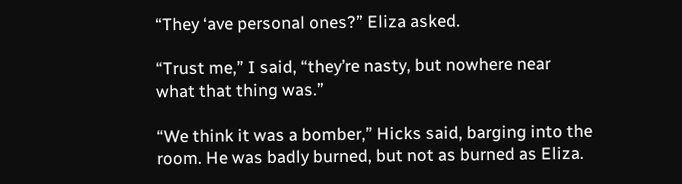“They ‘ave personal ones?” Eliza asked.

“Trust me,” I said, “they’re nasty, but nowhere near what that thing was.”

“We think it was a bomber,” Hicks said, barging into the room. He was badly burned, but not as burned as Eliza.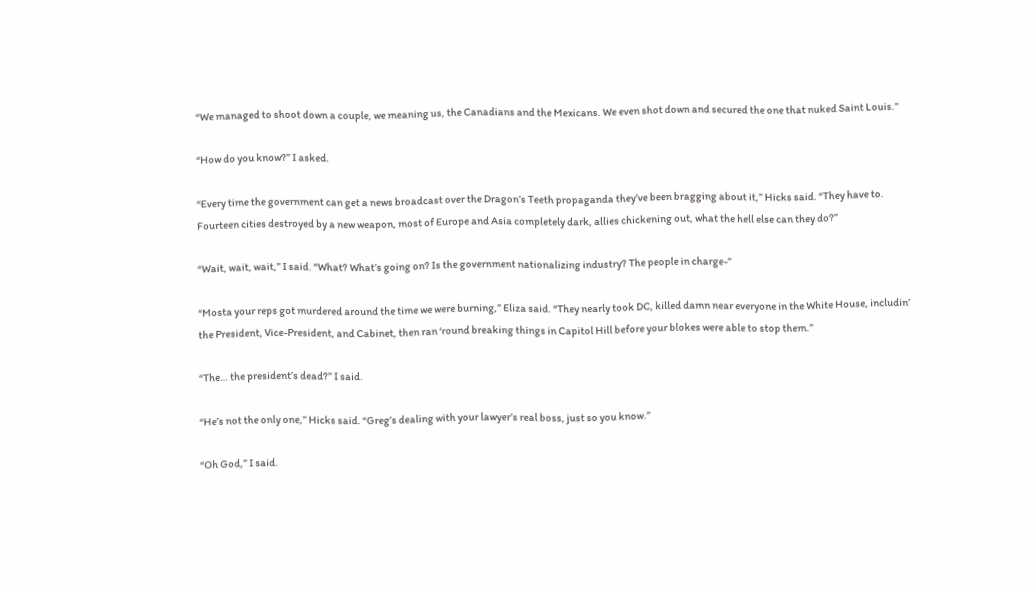“We managed to shoot down a couple, we meaning us, the Canadians and the Mexicans. We even shot down and secured the one that nuked Saint Louis.”

“How do you know?” I asked.

“Every time the government can get a news broadcast over the Dragon’s Teeth propaganda they’ve been bragging about it,” Hicks said. “They have to. Fourteen cities destroyed by a new weapon, most of Europe and Asia completely dark, allies chickening out, what the hell else can they do?”

“Wait, wait, wait,” I said. “What? What’s going on? Is the government nationalizing industry? The people in charge-”

“Mosta your reps got murdered around the time we were burning,” Eliza said. “They nearly took DC, killed damn near everyone in the White House, includin’ the President, Vice-President, and Cabinet, then ran ‘round breaking things in Capitol Hill before your blokes were able to stop them.”

“The… the president’s dead?” I said.

“He’s not the only one,” Hicks said. “Greg’s dealing with your lawyer’s real boss, just so you know.”

“Oh God,” I said.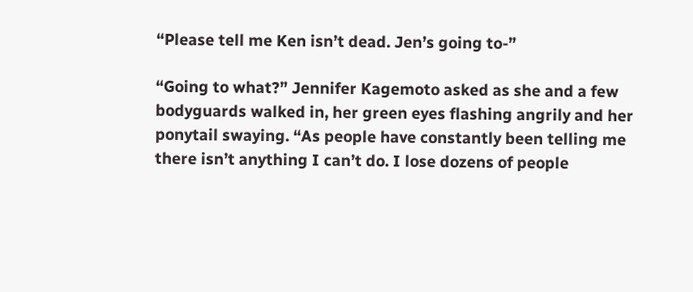“Please tell me Ken isn’t dead. Jen’s going to-”

“Going to what?” Jennifer Kagemoto asked as she and a few bodyguards walked in, her green eyes flashing angrily and her ponytail swaying. “As people have constantly been telling me there isn’t anything I can’t do. I lose dozens of people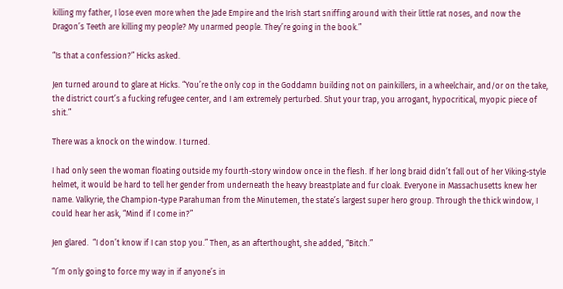killing my father, I lose even more when the Jade Empire and the Irish start sniffing around with their little rat noses, and now the Dragon’s Teeth are killing my people? My unarmed people. They’re going in the book.”

“Is that a confession?” Hicks asked.

Jen turned around to glare at Hicks. “You’re the only cop in the Goddamn building not on painkillers, in a wheelchair, and/or on the take, the district court’s a fucking refugee center, and I am extremely perturbed. Shut your trap, you arrogant, hypocritical, myopic piece of shit.”

There was a knock on the window. I turned.

I had only seen the woman floating outside my fourth-story window once in the flesh. If her long braid didn’t fall out of her Viking-style helmet, it would be hard to tell her gender from underneath the heavy breastplate and fur cloak. Everyone in Massachusetts knew her name. Valkyrie, the Champion-type Parahuman from the Minutemen, the state’s largest super hero group. Through the thick window, I could hear her ask, “Mind if I come in?”

Jen glared.  “I don’t know if I can stop you.” Then, as an afterthought, she added, “Bitch.”

“I’m only going to force my way in if anyone’s in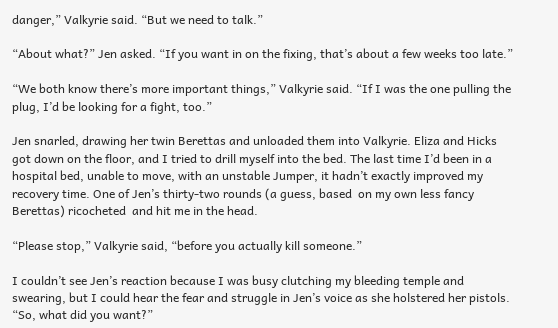danger,” Valkyrie said. “But we need to talk.”

“About what?” Jen asked. “If you want in on the fixing, that’s about a few weeks too late.”

“We both know there’s more important things,” Valkyrie said. “If I was the one pulling the plug, I’d be looking for a fight, too.”

Jen snarled, drawing her twin Berettas and unloaded them into Valkyrie. Eliza and Hicks got down on the floor, and I tried to drill myself into the bed. The last time I’d been in a hospital bed, unable to move, with an unstable Jumper, it hadn’t exactly improved my recovery time. One of Jen’s thirty-two rounds (a guess, based  on my own less fancy Berettas) ricocheted  and hit me in the head.

“Please stop,” Valkyrie said, “before you actually kill someone.”

I couldn’t see Jen’s reaction because I was busy clutching my bleeding temple and swearing, but I could hear the fear and struggle in Jen’s voice as she holstered her pistols. “So, what did you want?”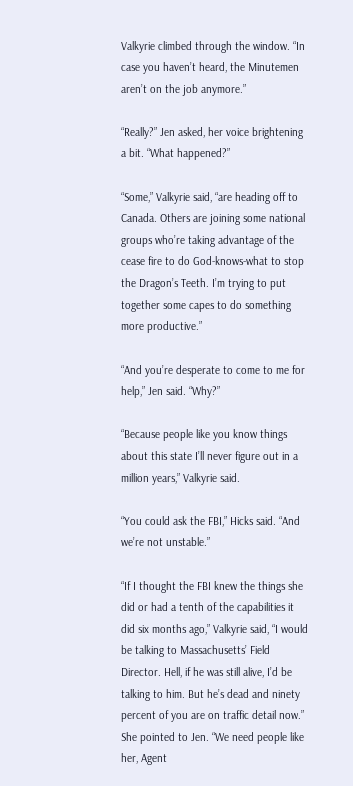Valkyrie climbed through the window. “In case you haven’t heard, the Minutemen aren’t on the job anymore.”

“Really?” Jen asked, her voice brightening a bit. “What happened?”

“Some,” Valkyrie said, “are heading off to Canada. Others are joining some national groups who’re taking advantage of the cease fire to do God-knows-what to stop the Dragon’s Teeth. I’m trying to put together some capes to do something more productive.”

“And you’re desperate to come to me for help,” Jen said. “Why?”

“Because people like you know things about this state I’ll never figure out in a million years,” Valkyrie said.

“You could ask the FBI,” Hicks said. “And we’re not unstable.”

“If I thought the FBI knew the things she did or had a tenth of the capabilities it did six months ago,” Valkyrie said, “I would be talking to Massachusetts’ Field Director. Hell, if he was still alive, I’d be talking to him. But he’s dead and ninety percent of you are on traffic detail now.” She pointed to Jen. “We need people like her, Agent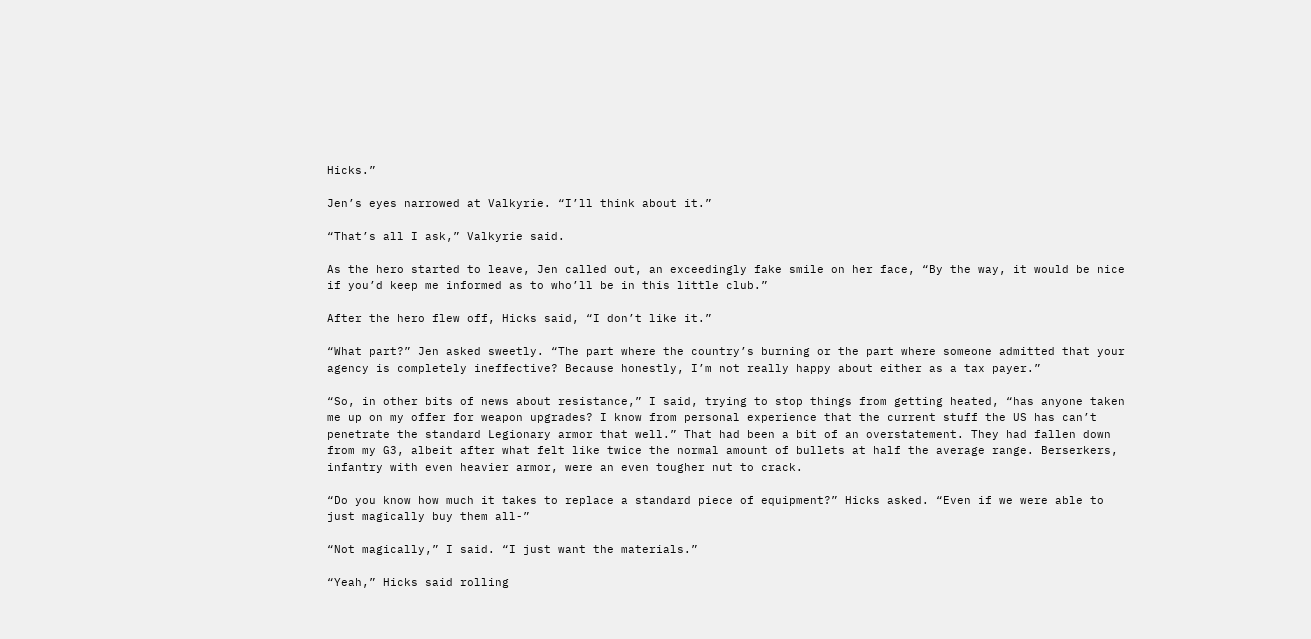Hicks.”

Jen’s eyes narrowed at Valkyrie. “I’ll think about it.”

“That’s all I ask,” Valkyrie said.

As the hero started to leave, Jen called out, an exceedingly fake smile on her face, “By the way, it would be nice if you’d keep me informed as to who’ll be in this little club.”

After the hero flew off, Hicks said, “I don’t like it.”

“What part?” Jen asked sweetly. “The part where the country’s burning or the part where someone admitted that your agency is completely ineffective? Because honestly, I’m not really happy about either as a tax payer.”

“So, in other bits of news about resistance,” I said, trying to stop things from getting heated, “has anyone taken me up on my offer for weapon upgrades? I know from personal experience that the current stuff the US has can’t penetrate the standard Legionary armor that well.” That had been a bit of an overstatement. They had fallen down from my G3, albeit after what felt like twice the normal amount of bullets at half the average range. Berserkers, infantry with even heavier armor, were an even tougher nut to crack.

“Do you know how much it takes to replace a standard piece of equipment?” Hicks asked. “Even if we were able to just magically buy them all-”

“Not magically,” I said. “I just want the materials.”

“Yeah,” Hicks said rolling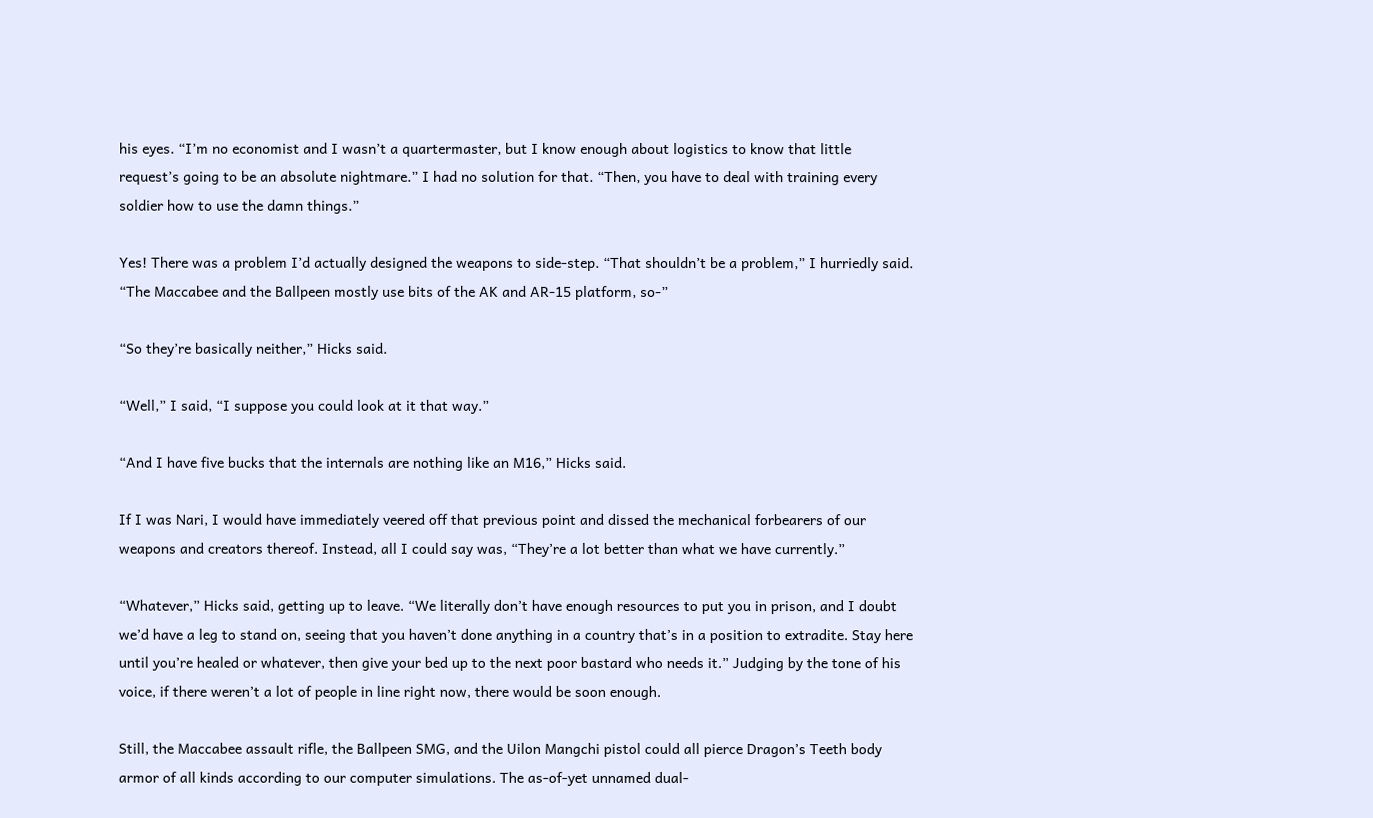his eyes. “I’m no economist and I wasn’t a quartermaster, but I know enough about logistics to know that little request’s going to be an absolute nightmare.” I had no solution for that. “Then, you have to deal with training every soldier how to use the damn things.”

Yes! There was a problem I’d actually designed the weapons to side-step. “That shouldn’t be a problem,” I hurriedly said. “The Maccabee and the Ballpeen mostly use bits of the AK and AR-15 platform, so-”

“So they’re basically neither,” Hicks said.

“Well,” I said, “I suppose you could look at it that way.”

“And I have five bucks that the internals are nothing like an M16,” Hicks said.

If I was Nari, I would have immediately veered off that previous point and dissed the mechanical forbearers of our weapons and creators thereof. Instead, all I could say was, “They’re a lot better than what we have currently.”

“Whatever,” Hicks said, getting up to leave. “We literally don’t have enough resources to put you in prison, and I doubt we’d have a leg to stand on, seeing that you haven’t done anything in a country that’s in a position to extradite. Stay here until you’re healed or whatever, then give your bed up to the next poor bastard who needs it.” Judging by the tone of his voice, if there weren’t a lot of people in line right now, there would be soon enough.

Still, the Maccabee assault rifle, the Ballpeen SMG, and the Uilon Mangchi pistol could all pierce Dragon’s Teeth body armor of all kinds according to our computer simulations. The as-of-yet unnamed dual-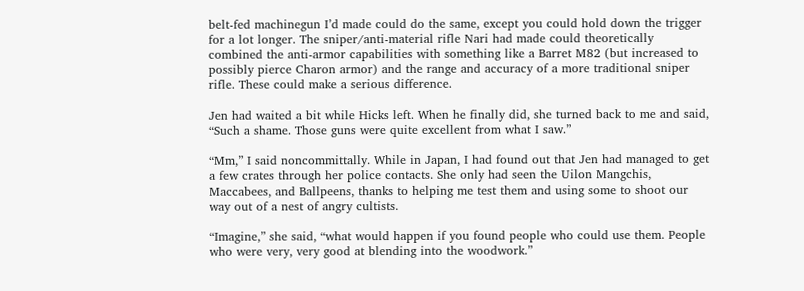belt-fed machinegun I’d made could do the same, except you could hold down the trigger for a lot longer. The sniper/anti-material rifle Nari had made could theoretically combined the anti-armor capabilities with something like a Barret M82 (but increased to possibly pierce Charon armor) and the range and accuracy of a more traditional sniper rifle. These could make a serious difference.

Jen had waited a bit while Hicks left. When he finally did, she turned back to me and said, “Such a shame. Those guns were quite excellent from what I saw.”

“Mm,” I said noncommittally. While in Japan, I had found out that Jen had managed to get a few crates through her police contacts. She only had seen the Uilon Mangchis, Maccabees, and Ballpeens, thanks to helping me test them and using some to shoot our way out of a nest of angry cultists.

“Imagine,” she said, “what would happen if you found people who could use them. People who were very, very good at blending into the woodwork.”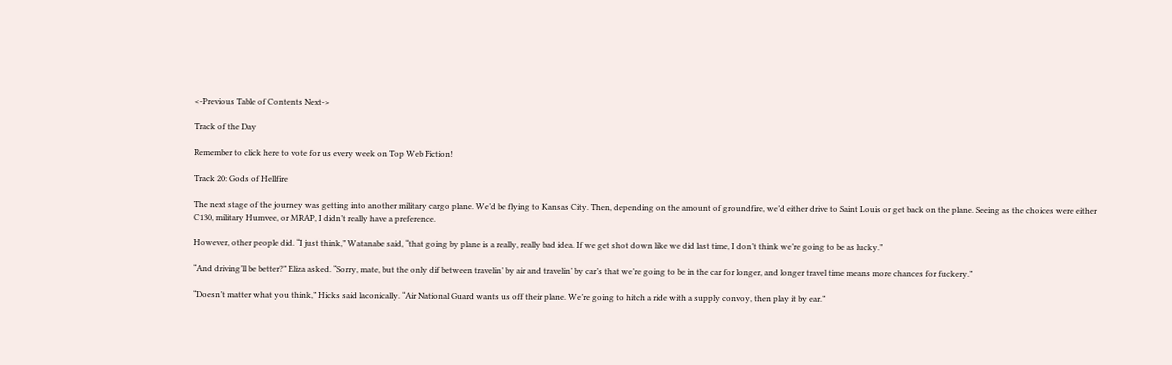<-Previous Table of Contents Next->

Track of the Day

Remember to click here to vote for us every week on Top Web Fiction!

Track 20: Gods of Hellfire

The next stage of the journey was getting into another military cargo plane. We’d be flying to Kansas City. Then, depending on the amount of groundfire, we’d either drive to Saint Louis or get back on the plane. Seeing as the choices were either C130, military Humvee, or MRAP, I didn’t really have a preference.

However, other people did. “I just think,” Watanabe said, “that going by plane is a really, really bad idea. If we get shot down like we did last time, I don’t think we’re going to be as lucky.”

“And driving’ll be better?” Eliza asked. “Sorry, mate, but the only dif between travelin’ by air and travelin’ by car’s that we’re going to be in the car for longer, and longer travel time means more chances for fuckery.”

“Doesn’t matter what you think,” Hicks said laconically. “Air National Guard wants us off their plane. We’re going to hitch a ride with a supply convoy, then play it by ear.”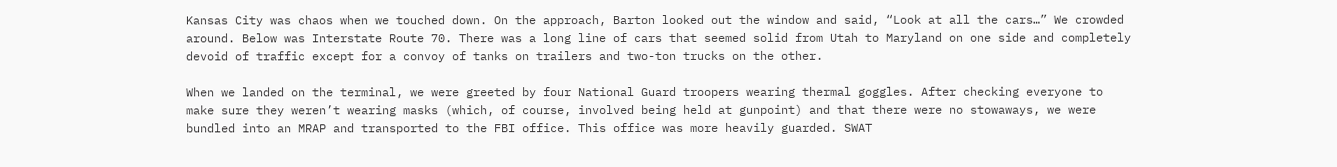Kansas City was chaos when we touched down. On the approach, Barton looked out the window and said, “Look at all the cars…” We crowded around. Below was Interstate Route 70. There was a long line of cars that seemed solid from Utah to Maryland on one side and completely devoid of traffic except for a convoy of tanks on trailers and two-ton trucks on the other.

When we landed on the terminal, we were greeted by four National Guard troopers wearing thermal goggles. After checking everyone to make sure they weren’t wearing masks (which, of course, involved being held at gunpoint) and that there were no stowaways, we were bundled into an MRAP and transported to the FBI office. This office was more heavily guarded. SWAT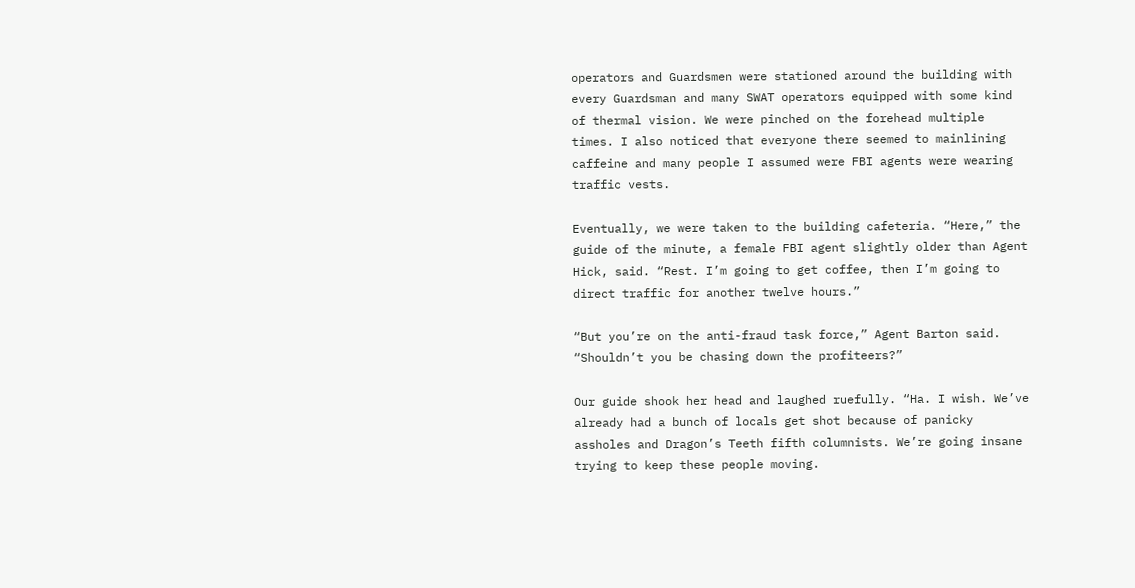operators and Guardsmen were stationed around the building with every Guardsman and many SWAT operators equipped with some kind of thermal vision. We were pinched on the forehead multiple times. I also noticed that everyone there seemed to mainlining caffeine and many people I assumed were FBI agents were wearing traffic vests.

Eventually, we were taken to the building cafeteria. “Here,” the guide of the minute, a female FBI agent slightly older than Agent Hick, said. “Rest. I’m going to get coffee, then I’m going to direct traffic for another twelve hours.”

“But you’re on the anti-fraud task force,” Agent Barton said. “Shouldn’t you be chasing down the profiteers?”

Our guide shook her head and laughed ruefully. “Ha. I wish. We’ve already had a bunch of locals get shot because of panicky assholes and Dragon’s Teeth fifth columnists. We’re going insane trying to keep these people moving.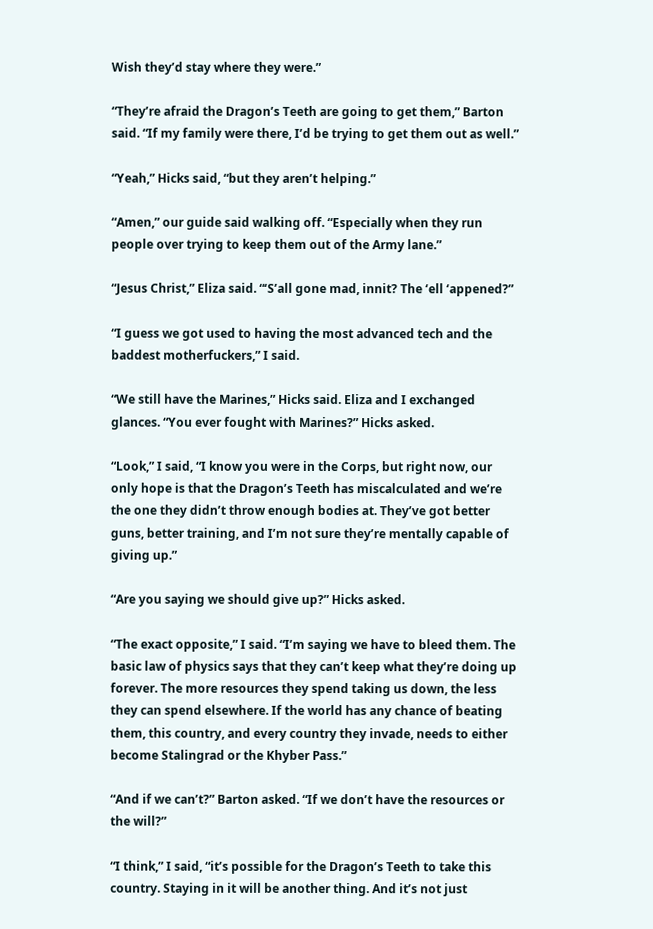Wish they’d stay where they were.”

“They’re afraid the Dragon’s Teeth are going to get them,” Barton said. “If my family were there, I’d be trying to get them out as well.”

“Yeah,” Hicks said, “but they aren’t helping.”

“Amen,” our guide said walking off. “Especially when they run people over trying to keep them out of the Army lane.”

“Jesus Christ,” Eliza said. “‘S’all gone mad, innit? The ‘ell ‘appened?”

“I guess we got used to having the most advanced tech and the baddest motherfuckers,” I said.

“We still have the Marines,” Hicks said. Eliza and I exchanged glances. “You ever fought with Marines?” Hicks asked.

“Look,” I said, “I know you were in the Corps, but right now, our only hope is that the Dragon’s Teeth has miscalculated and we’re the one they didn’t throw enough bodies at. They’ve got better guns, better training, and I’m not sure they’re mentally capable of giving up.”

“Are you saying we should give up?” Hicks asked.

“The exact opposite,” I said. “I’m saying we have to bleed them. The basic law of physics says that they can’t keep what they’re doing up forever. The more resources they spend taking us down, the less they can spend elsewhere. If the world has any chance of beating them, this country, and every country they invade, needs to either become Stalingrad or the Khyber Pass.”

“And if we can’t?” Barton asked. “If we don’t have the resources or the will?”

“I think,” I said, “it’s possible for the Dragon’s Teeth to take this country. Staying in it will be another thing. And it’s not just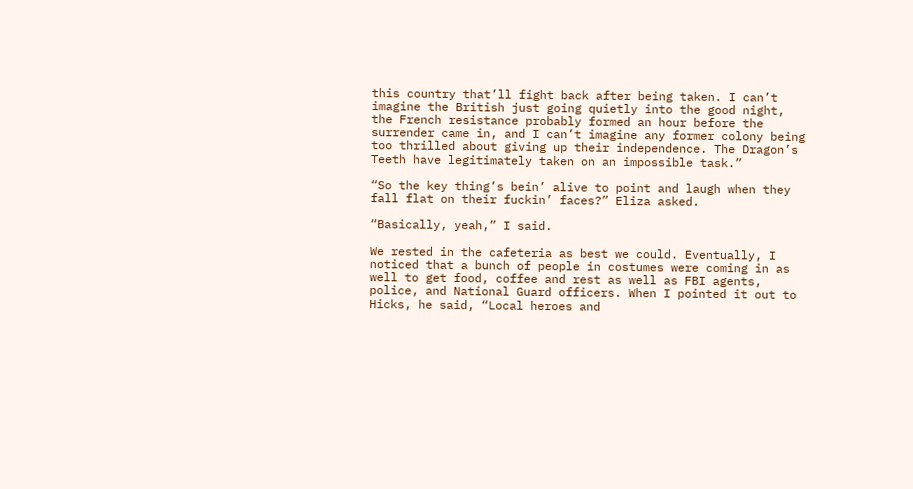this country that’ll fight back after being taken. I can’t imagine the British just going quietly into the good night, the French resistance probably formed an hour before the surrender came in, and I can’t imagine any former colony being too thrilled about giving up their independence. The Dragon’s Teeth have legitimately taken on an impossible task.”

“So the key thing’s bein’ alive to point and laugh when they fall flat on their fuckin’ faces?” Eliza asked.

“Basically, yeah,” I said.

We rested in the cafeteria as best we could. Eventually, I noticed that a bunch of people in costumes were coming in as well to get food, coffee and rest as well as FBI agents, police, and National Guard officers. When I pointed it out to Hicks, he said, “Local heroes and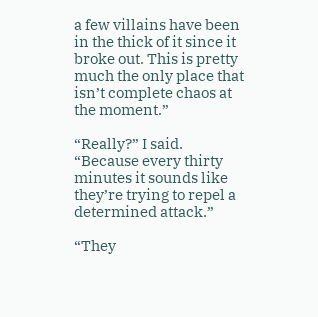a few villains have been in the thick of it since it broke out. This is pretty much the only place that isn’t complete chaos at the moment.”

“Really?” I said. “Because every thirty minutes it sounds like they’re trying to repel a determined attack.”

“They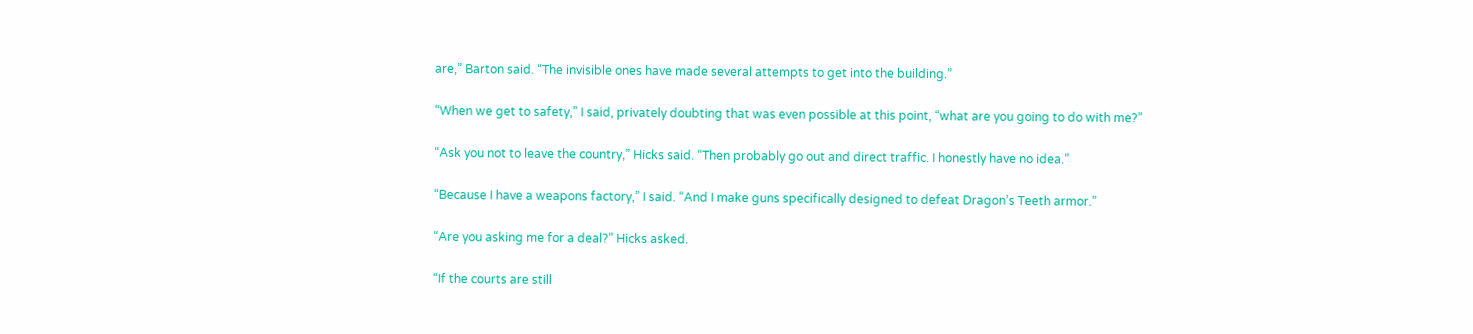are,” Barton said. “The invisible ones have made several attempts to get into the building.”

“When we get to safety,” I said, privately doubting that was even possible at this point, “what are you going to do with me?”

“Ask you not to leave the country,” Hicks said. “Then probably go out and direct traffic. I honestly have no idea.”

“Because I have a weapons factory,” I said. “And I make guns specifically designed to defeat Dragon’s Teeth armor.”

“Are you asking me for a deal?” Hicks asked.

“If the courts are still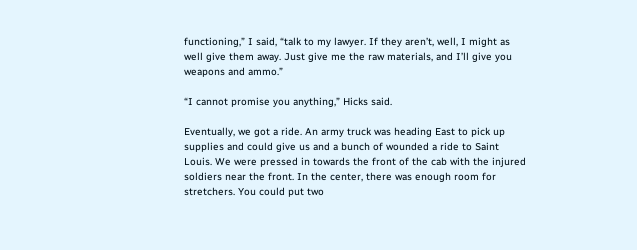functioning,” I said, “talk to my lawyer. If they aren’t, well, I might as well give them away. Just give me the raw materials, and I’ll give you weapons and ammo.”

“I cannot promise you anything,” Hicks said.

Eventually, we got a ride. An army truck was heading East to pick up supplies and could give us and a bunch of wounded a ride to Saint Louis. We were pressed in towards the front of the cab with the injured soldiers near the front. In the center, there was enough room for stretchers. You could put two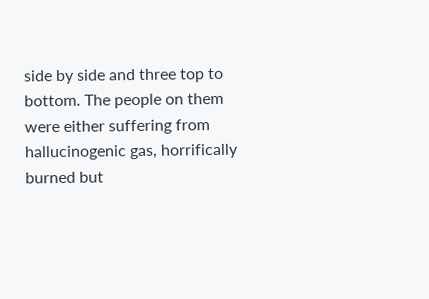side by side and three top to bottom. The people on them were either suffering from hallucinogenic gas, horrifically burned but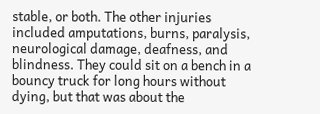stable, or both. The other injuries included amputations, burns, paralysis, neurological damage, deafness, and blindness. They could sit on a bench in a bouncy truck for long hours without dying, but that was about the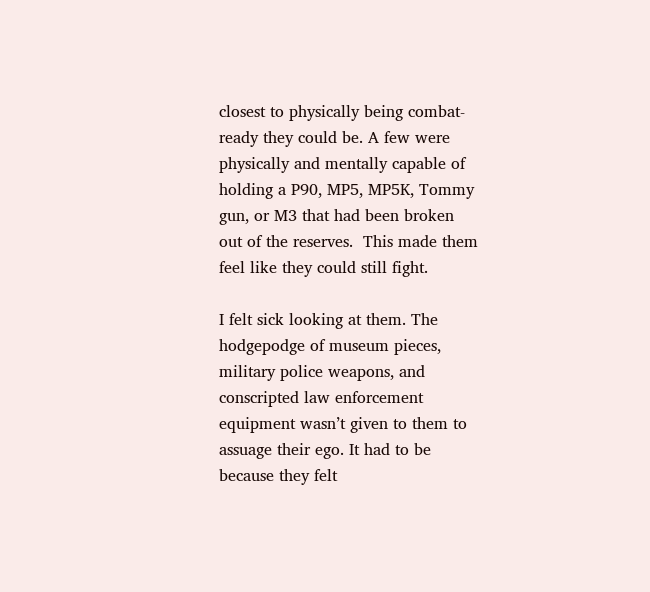closest to physically being combat-ready they could be. A few were physically and mentally capable of holding a P90, MP5, MP5K, Tommy gun, or M3 that had been broken out of the reserves.  This made them feel like they could still fight.

I felt sick looking at them. The hodgepodge of museum pieces, military police weapons, and conscripted law enforcement equipment wasn’t given to them to assuage their ego. It had to be because they felt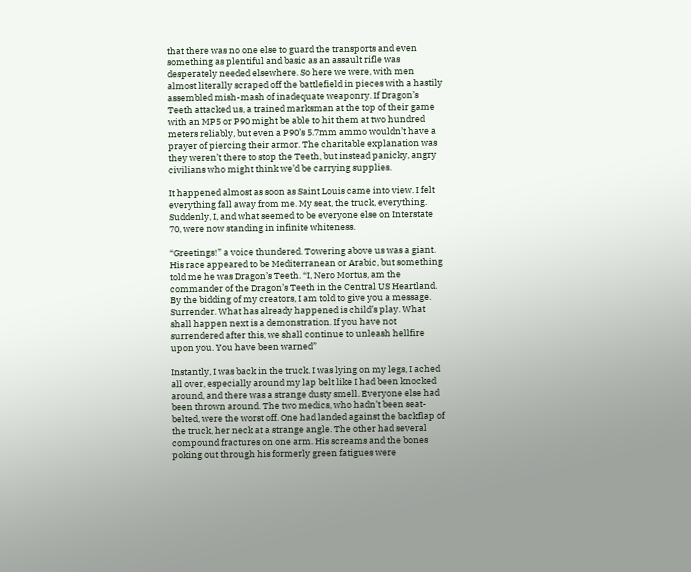that there was no one else to guard the transports and even something as plentiful and basic as an assault rifle was desperately needed elsewhere. So here we were, with men almost literally scraped off the battlefield in pieces with a hastily assembled mish-mash of inadequate weaponry. If Dragon’s Teeth attacked us, a trained marksman at the top of their game with an MP5 or P90 might be able to hit them at two hundred meters reliably, but even a P90’s 5.7mm ammo wouldn’t have a prayer of piercing their armor. The charitable explanation was they weren’t there to stop the Teeth, but instead panicky, angry civilians who might think we’d be carrying supplies.

It happened almost as soon as Saint Louis came into view. I felt everything fall away from me. My seat, the truck, everything. Suddenly, I, and what seemed to be everyone else on Interstate 70, were now standing in infinite whiteness.

“Greetings!” a voice thundered. Towering above us was a giant. His race appeared to be Mediterranean or Arabic, but something told me he was Dragon’s Teeth. “I, Nero Mortus, am the commander of the Dragon’s Teeth in the Central US Heartland. By the bidding of my creators, I am told to give you a message. Surrender. What has already happened is child’s play. What shall happen next is a demonstration. If you have not surrendered after this, we shall continue to unleash hellfire upon you. You have been warned”

Instantly, I was back in the truck. I was lying on my legs, I ached all over, especially around my lap belt like I had been knocked around, and there was a strange dusty smell. Everyone else had been thrown around. The two medics, who hadn’t been seat-belted, were the worst off. One had landed against the backflap of the truck, her neck at a strange angle. The other had several compound fractures on one arm. His screams and the bones poking out through his formerly green fatigues were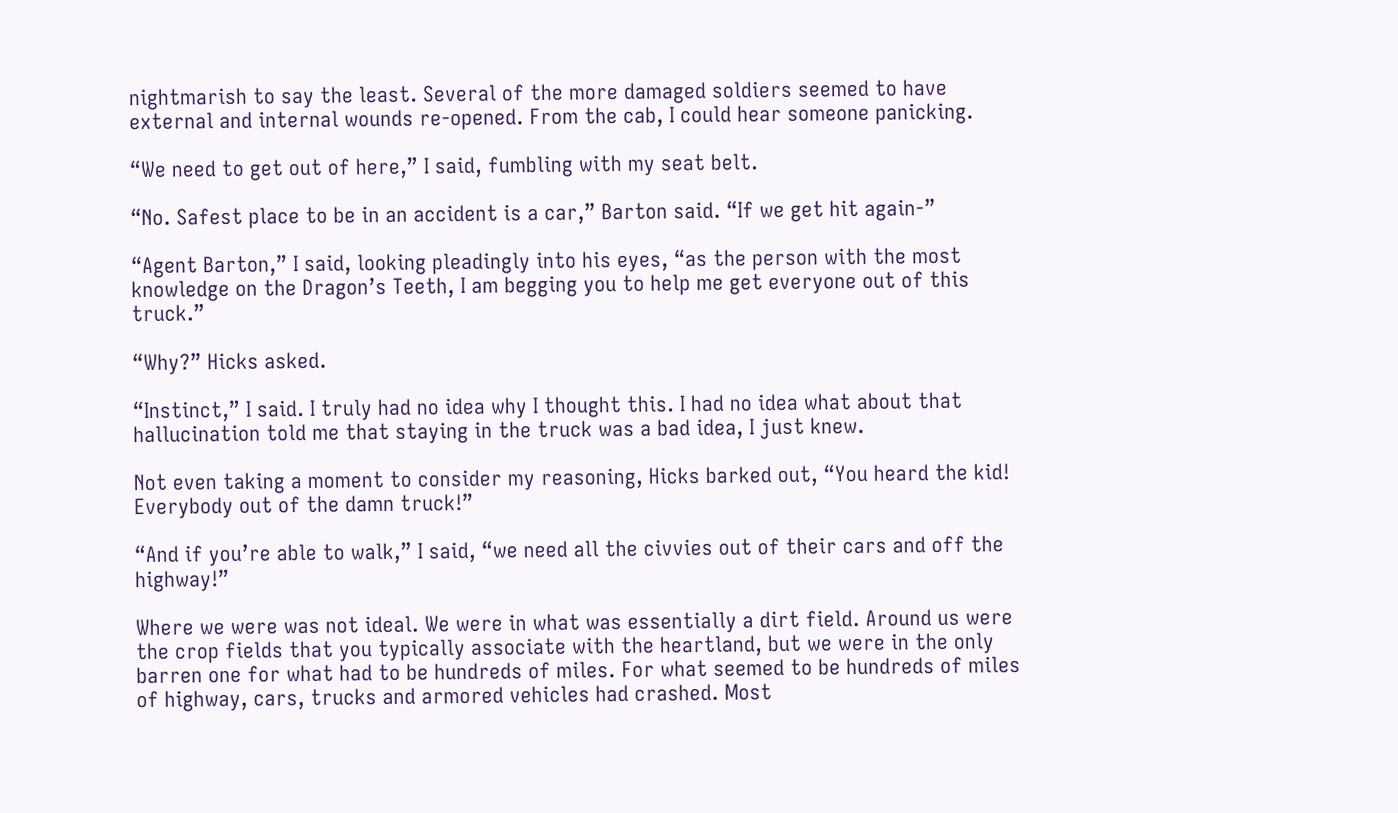nightmarish to say the least. Several of the more damaged soldiers seemed to have external and internal wounds re-opened. From the cab, I could hear someone panicking.

“We need to get out of here,” I said, fumbling with my seat belt.

“No. Safest place to be in an accident is a car,” Barton said. “If we get hit again-”

“Agent Barton,” I said, looking pleadingly into his eyes, “as the person with the most knowledge on the Dragon’s Teeth, I am begging you to help me get everyone out of this truck.”

“Why?” Hicks asked.

“Instinct,” I said. I truly had no idea why I thought this. I had no idea what about that hallucination told me that staying in the truck was a bad idea, I just knew.

Not even taking a moment to consider my reasoning, Hicks barked out, “You heard the kid! Everybody out of the damn truck!”

“And if you’re able to walk,” I said, “we need all the civvies out of their cars and off the highway!”

Where we were was not ideal. We were in what was essentially a dirt field. Around us were the crop fields that you typically associate with the heartland, but we were in the only barren one for what had to be hundreds of miles. For what seemed to be hundreds of miles of highway, cars, trucks and armored vehicles had crashed. Most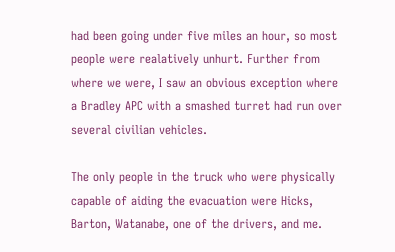had been going under five miles an hour, so most people were realatively unhurt. Further from where we were, I saw an obvious exception where a Bradley APC with a smashed turret had run over several civilian vehicles.

The only people in the truck who were physically capable of aiding the evacuation were Hicks, Barton, Watanabe, one of the drivers, and me.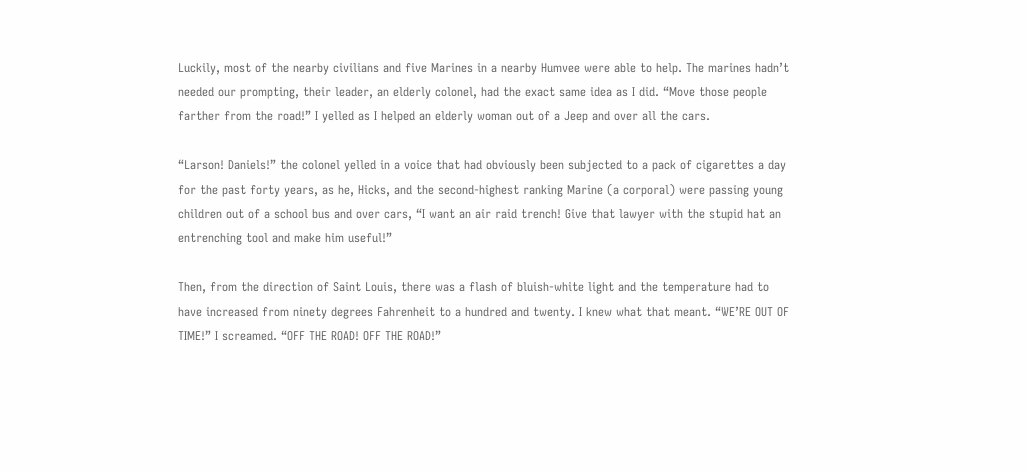Luckily, most of the nearby civilians and five Marines in a nearby Humvee were able to help. The marines hadn’t needed our prompting, their leader, an elderly colonel, had the exact same idea as I did. “Move those people farther from the road!” I yelled as I helped an elderly woman out of a Jeep and over all the cars.

“Larson! Daniels!” the colonel yelled in a voice that had obviously been subjected to a pack of cigarettes a day for the past forty years, as he, Hicks, and the second-highest ranking Marine (a corporal) were passing young children out of a school bus and over cars, “I want an air raid trench! Give that lawyer with the stupid hat an entrenching tool and make him useful!”

Then, from the direction of Saint Louis, there was a flash of bluish-white light and the temperature had to have increased from ninety degrees Fahrenheit to a hundred and twenty. I knew what that meant. “WE’RE OUT OF TIME!” I screamed. “OFF THE ROAD! OFF THE ROAD!”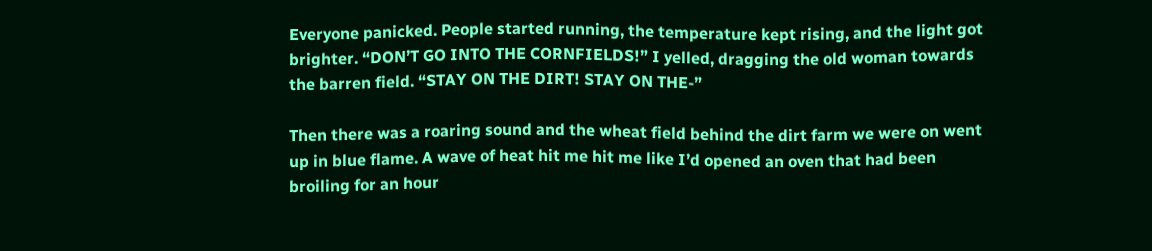Everyone panicked. People started running, the temperature kept rising, and the light got brighter. “DON’T GO INTO THE CORNFIELDS!” I yelled, dragging the old woman towards the barren field. “STAY ON THE DIRT! STAY ON THE-”

Then there was a roaring sound and the wheat field behind the dirt farm we were on went up in blue flame. A wave of heat hit me hit me like I’d opened an oven that had been broiling for an hour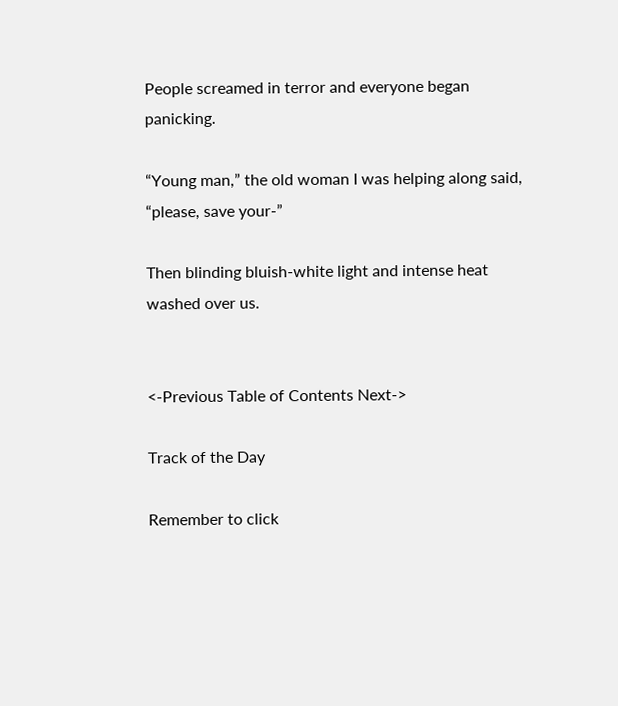People screamed in terror and everyone began panicking.

“Young man,” the old woman I was helping along said, “please, save your-”

Then blinding bluish-white light and intense heat washed over us.


<-Previous Table of Contents Next->

Track of the Day

Remember to click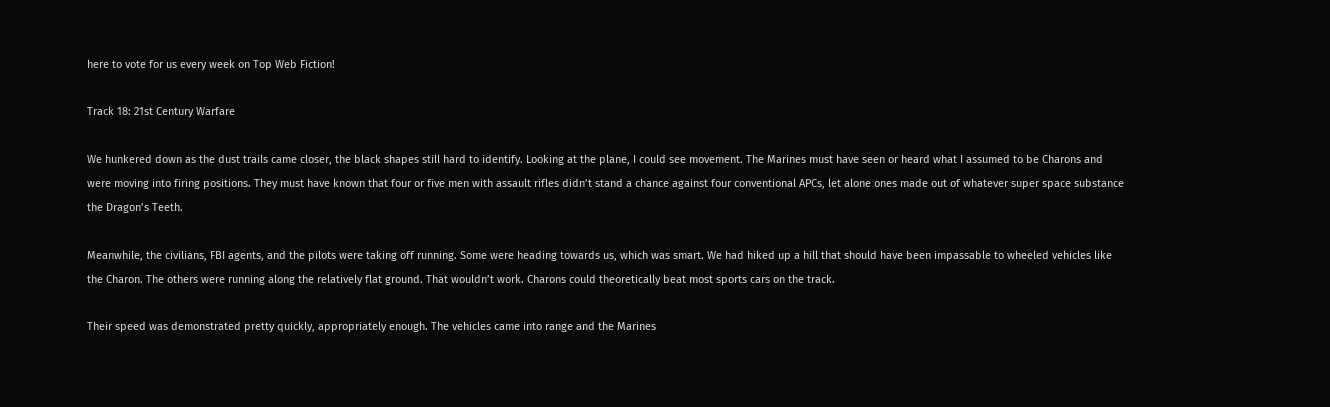here to vote for us every week on Top Web Fiction!

Track 18: 21st Century Warfare

We hunkered down as the dust trails came closer, the black shapes still hard to identify. Looking at the plane, I could see movement. The Marines must have seen or heard what I assumed to be Charons and were moving into firing positions. They must have known that four or five men with assault rifles didn’t stand a chance against four conventional APCs, let alone ones made out of whatever super space substance the Dragon’s Teeth.

Meanwhile, the civilians, FBI agents, and the pilots were taking off running. Some were heading towards us, which was smart. We had hiked up a hill that should have been impassable to wheeled vehicles like the Charon. The others were running along the relatively flat ground. That wouldn’t work. Charons could theoretically beat most sports cars on the track.

Their speed was demonstrated pretty quickly, appropriately enough. The vehicles came into range and the Marines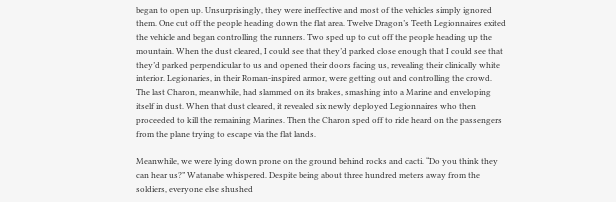began to open up. Unsurprisingly, they were ineffective and most of the vehicles simply ignored them. One cut off the people heading down the flat area. Twelve Dragon’s Teeth Legionnaires exited the vehicle and began controlling the runners. Two sped up to cut off the people heading up the mountain. When the dust cleared, I could see that they’d parked close enough that I could see that they’d parked perpendicular to us and opened their doors facing us, revealing their clinically white interior. Legionaries, in their Roman-inspired armor, were getting out and controlling the crowd. The last Charon, meanwhile, had slammed on its brakes, smashing into a Marine and enveloping itself in dust. When that dust cleared, it revealed six newly deployed Legionnaires who then proceeded to kill the remaining Marines. Then the Charon sped off to ride heard on the passengers from the plane trying to escape via the flat lands.

Meanwhile, we were lying down prone on the ground behind rocks and cacti. “Do you think they can hear us?” Watanabe whispered. Despite being about three hundred meters away from the soldiers, everyone else shushed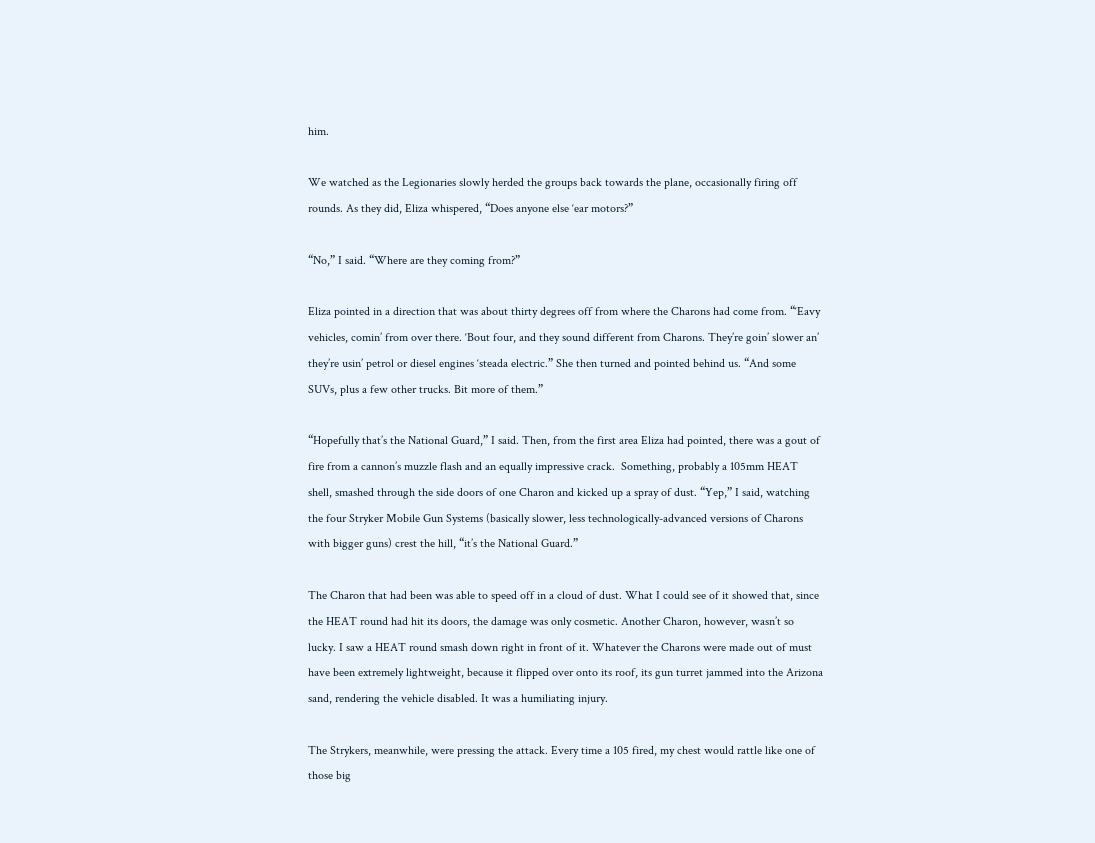him.

We watched as the Legionaries slowly herded the groups back towards the plane, occasionally firing off rounds. As they did, Eliza whispered, “Does anyone else ‘ear motors?”

“No,” I said. “Where are they coming from?”

Eliza pointed in a direction that was about thirty degrees off from where the Charons had come from. “‘Eavy vehicles, comin’ from over there. ‘Bout four, and they sound different from Charons. They’re goin’ slower an’ they’re usin’ petrol or diesel engines ‘steada electric.” She then turned and pointed behind us. “And some SUVs, plus a few other trucks. Bit more of them.”

“Hopefully that’s the National Guard,” I said. Then, from the first area Eliza had pointed, there was a gout of fire from a cannon’s muzzle flash and an equally impressive crack.  Something, probably a 105mm HEAT shell, smashed through the side doors of one Charon and kicked up a spray of dust. “Yep,” I said, watching the four Stryker Mobile Gun Systems (basically slower, less technologically-advanced versions of Charons with bigger guns) crest the hill, “it’s the National Guard.”

The Charon that had been was able to speed off in a cloud of dust. What I could see of it showed that, since the HEAT round had hit its doors, the damage was only cosmetic. Another Charon, however, wasn’t so lucky. I saw a HEAT round smash down right in front of it. Whatever the Charons were made out of must have been extremely lightweight, because it flipped over onto its roof, its gun turret jammed into the Arizona sand, rendering the vehicle disabled. It was a humiliating injury.

The Strykers, meanwhile, were pressing the attack. Every time a 105 fired, my chest would rattle like one of those big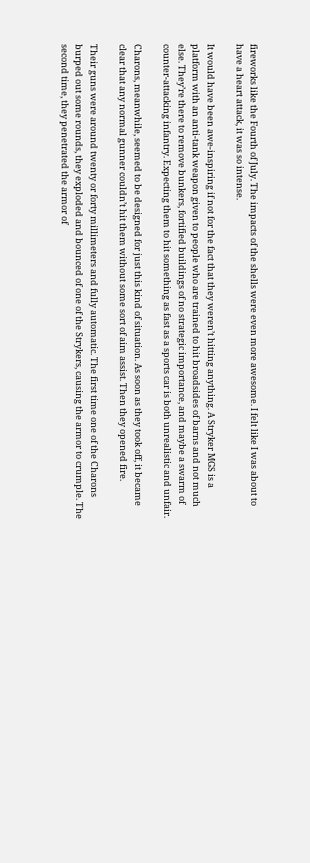fireworks like the Fourth of July. The impacts of the shells were even more awesome. I felt like I was about to have a heart attack, it was so intense.

It would have been awe-inspiring if not for the fact that they weren’t hitting anything. A Stryker MGS is a platform with an anti-tank weapon given to people who are trained to hit broadsides of barns and not much else. They’re there to remove bunkers, fortified buildings of no strategic importance, and maybe a swarm of counter-attacking infantry. Expecting them to hit something as fast as a sports car is both unrealistic and unfair.

Charons, meanwhile, seemed to be designed for just this kind of situation. As soon as they took off, it became clear that any normal gunner couldn’t hit them without some sort of aim assist. Then they opened fire.

Their guns were around twenty or forty millimeters and fully automatic. The first time one of the Charons burped out some rounds, they exploded and bounced of one of the Strykers, causing the armor to crumple. The second time, they penetrated the armor of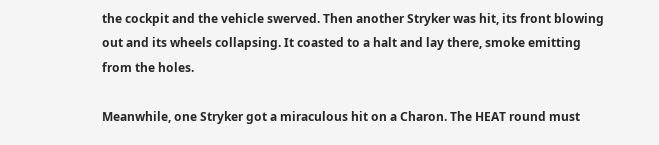the cockpit and the vehicle swerved. Then another Stryker was hit, its front blowing out and its wheels collapsing. It coasted to a halt and lay there, smoke emitting from the holes.

Meanwhile, one Stryker got a miraculous hit on a Charon. The HEAT round must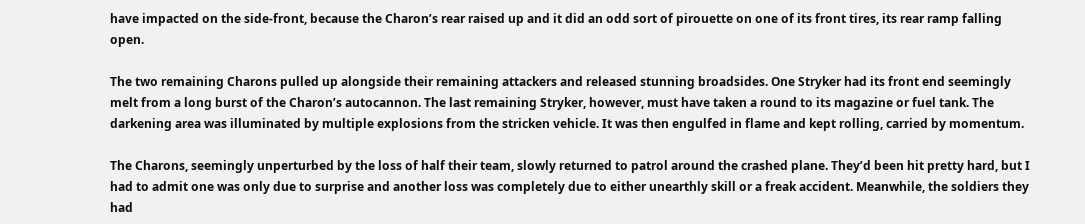have impacted on the side-front, because the Charon’s rear raised up and it did an odd sort of pirouette on one of its front tires, its rear ramp falling open.

The two remaining Charons pulled up alongside their remaining attackers and released stunning broadsides. One Stryker had its front end seemingly melt from a long burst of the Charon’s autocannon. The last remaining Stryker, however, must have taken a round to its magazine or fuel tank. The darkening area was illuminated by multiple explosions from the stricken vehicle. It was then engulfed in flame and kept rolling, carried by momentum.

The Charons, seemingly unperturbed by the loss of half their team, slowly returned to patrol around the crashed plane. They’d been hit pretty hard, but I had to admit one was only due to surprise and another loss was completely due to either unearthly skill or a freak accident. Meanwhile, the soldiers they had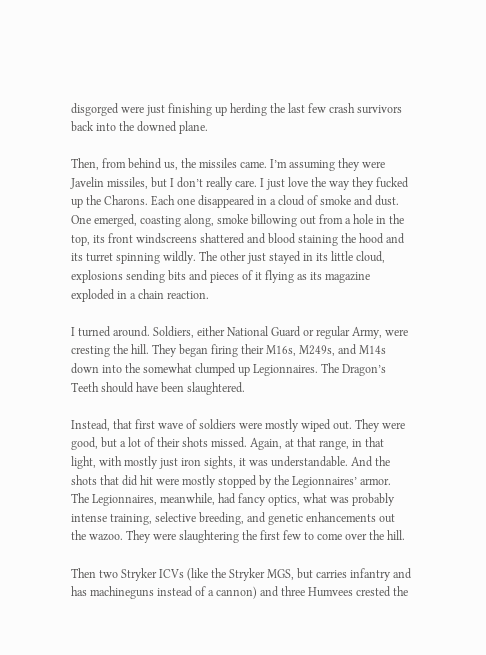disgorged were just finishing up herding the last few crash survivors back into the downed plane.

Then, from behind us, the missiles came. I’m assuming they were Javelin missiles, but I don’t really care. I just love the way they fucked up the Charons. Each one disappeared in a cloud of smoke and dust. One emerged, coasting along, smoke billowing out from a hole in the top, its front windscreens shattered and blood staining the hood and its turret spinning wildly. The other just stayed in its little cloud, explosions sending bits and pieces of it flying as its magazine exploded in a chain reaction.

I turned around. Soldiers, either National Guard or regular Army, were cresting the hill. They began firing their M16s, M249s, and M14s down into the somewhat clumped up Legionnaires. The Dragon’s Teeth should have been slaughtered.

Instead, that first wave of soldiers were mostly wiped out. They were good, but a lot of their shots missed. Again, at that range, in that light, with mostly just iron sights, it was understandable. And the shots that did hit were mostly stopped by the Legionnaires’ armor. The Legionnaires, meanwhile, had fancy optics, what was probably intense training, selective breeding, and genetic enhancements out the wazoo. They were slaughtering the first few to come over the hill.

Then two Stryker ICVs (like the Stryker MGS, but carries infantry and has machineguns instead of a cannon) and three Humvees crested the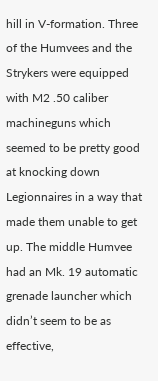hill in V-formation. Three of the Humvees and the Strykers were equipped with M2 .50 caliber machineguns which seemed to be pretty good at knocking down Legionnaires in a way that made them unable to get up. The middle Humvee had an Mk. 19 automatic grenade launcher which didn’t seem to be as effective,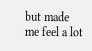but made me feel a lot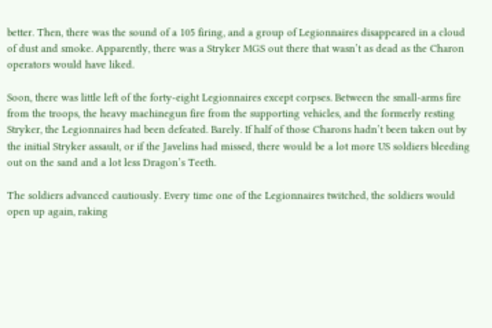better. Then, there was the sound of a 105 firing, and a group of Legionnaires disappeared in a cloud of dust and smoke. Apparently, there was a Stryker MGS out there that wasn’t as dead as the Charon operators would have liked.

Soon, there was little left of the forty-eight Legionnaires except corpses. Between the small-arms fire from the troops, the heavy machinegun fire from the supporting vehicles, and the formerly resting Stryker, the Legionnaires had been defeated. Barely. If half of those Charons hadn’t been taken out by the initial Stryker assault, or if the Javelins had missed, there would be a lot more US soldiers bleeding out on the sand and a lot less Dragon’s Teeth.

The soldiers advanced cautiously. Every time one of the Legionnaires twitched, the soldiers would open up again, raking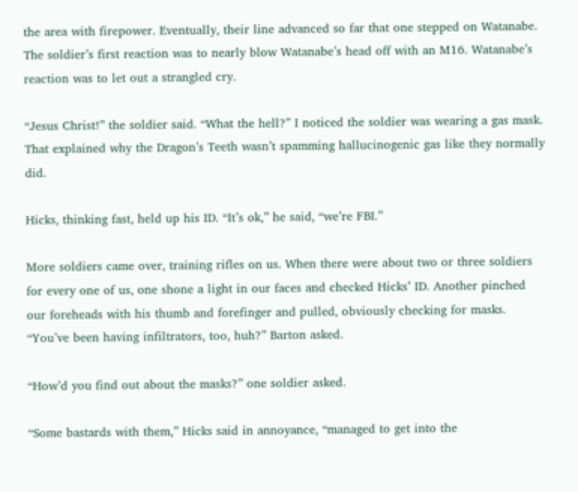the area with firepower. Eventually, their line advanced so far that one stepped on Watanabe. The soldier’s first reaction was to nearly blow Watanabe’s head off with an M16. Watanabe’s reaction was to let out a strangled cry.

“Jesus Christ!” the soldier said. “What the hell?” I noticed the soldier was wearing a gas mask. That explained why the Dragon’s Teeth wasn’t spamming hallucinogenic gas like they normally did.

Hicks, thinking fast, held up his ID. “It’s ok,” he said, “we’re FBI.”

More soldiers came over, training rifles on us. When there were about two or three soldiers for every one of us, one shone a light in our faces and checked Hicks’ ID. Another pinched our foreheads with his thumb and forefinger and pulled, obviously checking for masks. “You’ve been having infiltrators, too, huh?” Barton asked.

“How’d you find out about the masks?” one soldier asked.

“Some bastards with them,” Hicks said in annoyance, “managed to get into the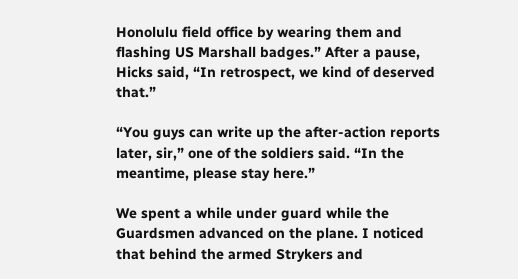Honolulu field office by wearing them and flashing US Marshall badges.” After a pause, Hicks said, “In retrospect, we kind of deserved that.”

“You guys can write up the after-action reports later, sir,” one of the soldiers said. “In the meantime, please stay here.”

We spent a while under guard while the Guardsmen advanced on the plane. I noticed that behind the armed Strykers and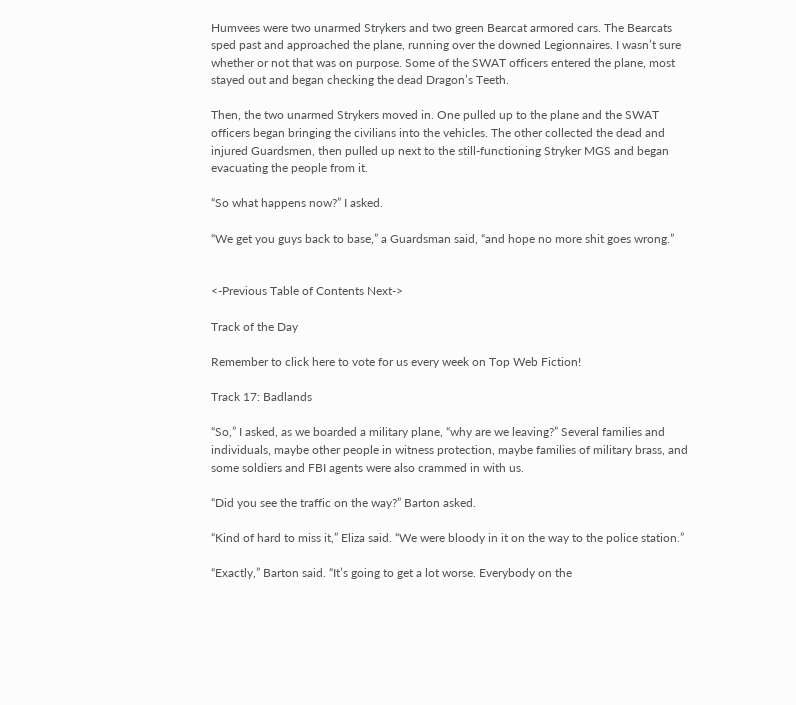Humvees were two unarmed Strykers and two green Bearcat armored cars. The Bearcats sped past and approached the plane, running over the downed Legionnaires. I wasn’t sure whether or not that was on purpose. Some of the SWAT officers entered the plane, most stayed out and began checking the dead Dragon’s Teeth.

Then, the two unarmed Strykers moved in. One pulled up to the plane and the SWAT officers began bringing the civilians into the vehicles. The other collected the dead and injured Guardsmen, then pulled up next to the still-functioning Stryker MGS and began evacuating the people from it.

“So what happens now?” I asked.

“We get you guys back to base,” a Guardsman said, “and hope no more shit goes wrong.”


<-Previous Table of Contents Next->

Track of the Day

Remember to click here to vote for us every week on Top Web Fiction!

Track 17: Badlands

“So,” I asked, as we boarded a military plane, “why are we leaving?” Several families and individuals, maybe other people in witness protection, maybe families of military brass, and some soldiers and FBI agents were also crammed in with us.

“Did you see the traffic on the way?” Barton asked.

“Kind of hard to miss it,” Eliza said. “We were bloody in it on the way to the police station.”

“Exactly,” Barton said. “It’s going to get a lot worse. Everybody on the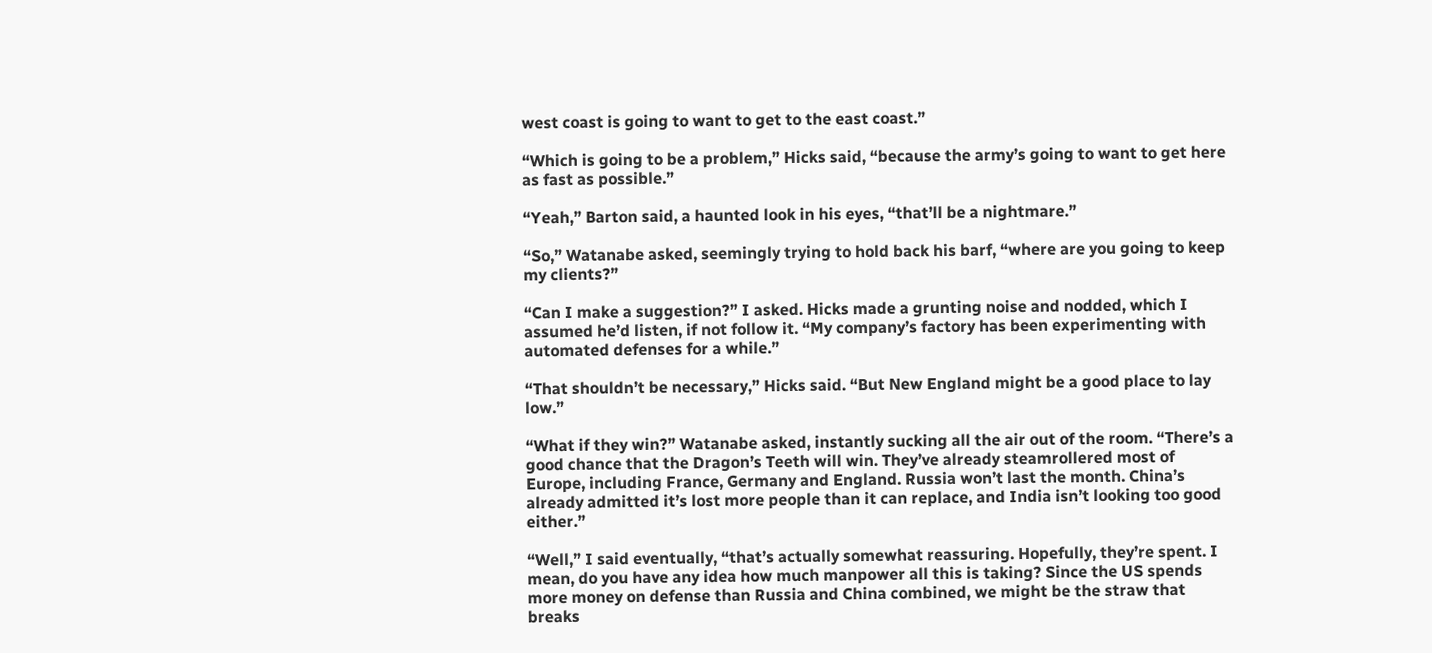west coast is going to want to get to the east coast.”

“Which is going to be a problem,” Hicks said, “because the army’s going to want to get here as fast as possible.”

“Yeah,” Barton said, a haunted look in his eyes, “that’ll be a nightmare.”

“So,” Watanabe asked, seemingly trying to hold back his barf, “where are you going to keep my clients?”

“Can I make a suggestion?” I asked. Hicks made a grunting noise and nodded, which I assumed he’d listen, if not follow it. “My company’s factory has been experimenting with automated defenses for a while.”

“That shouldn’t be necessary,” Hicks said. “But New England might be a good place to lay low.”

“What if they win?” Watanabe asked, instantly sucking all the air out of the room. “There’s a good chance that the Dragon’s Teeth will win. They’ve already steamrollered most of Europe, including France, Germany and England. Russia won’t last the month. China’s already admitted it’s lost more people than it can replace, and India isn’t looking too good either.”

“Well,” I said eventually, “that’s actually somewhat reassuring. Hopefully, they’re spent. I mean, do you have any idea how much manpower all this is taking? Since the US spends more money on defense than Russia and China combined, we might be the straw that breaks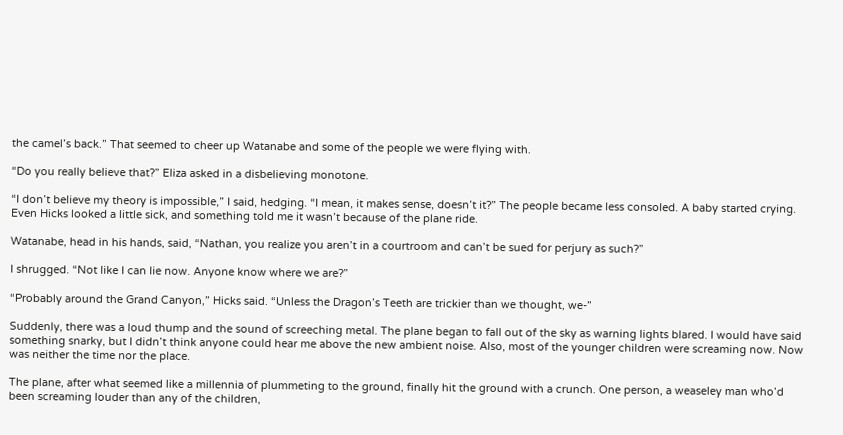the camel’s back.” That seemed to cheer up Watanabe and some of the people we were flying with.

“Do you really believe that?” Eliza asked in a disbelieving monotone.

“I don’t believe my theory is impossible,” I said, hedging. “I mean, it makes sense, doesn’t it?” The people became less consoled. A baby started crying. Even Hicks looked a little sick, and something told me it wasn’t because of the plane ride.

Watanabe, head in his hands, said, “Nathan, you realize you aren’t in a courtroom and can’t be sued for perjury as such?”

I shrugged. “Not like I can lie now. Anyone know where we are?”

“Probably around the Grand Canyon,” Hicks said. “Unless the Dragon’s Teeth are trickier than we thought, we-”

Suddenly, there was a loud thump and the sound of screeching metal. The plane began to fall out of the sky as warning lights blared. I would have said something snarky, but I didn’t think anyone could hear me above the new ambient noise. Also, most of the younger children were screaming now. Now was neither the time nor the place.

The plane, after what seemed like a millennia of plummeting to the ground, finally hit the ground with a crunch. One person, a weaseley man who’d been screaming louder than any of the children,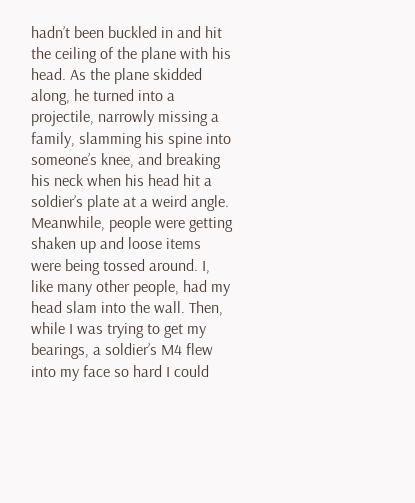hadn’t been buckled in and hit the ceiling of the plane with his head. As the plane skidded along, he turned into a projectile, narrowly missing a family, slamming his spine into someone’s knee, and breaking his neck when his head hit a soldier’s plate at a weird angle. Meanwhile, people were getting shaken up and loose items were being tossed around. I, like many other people, had my head slam into the wall. Then, while I was trying to get my bearings, a soldier’s M4 flew into my face so hard I could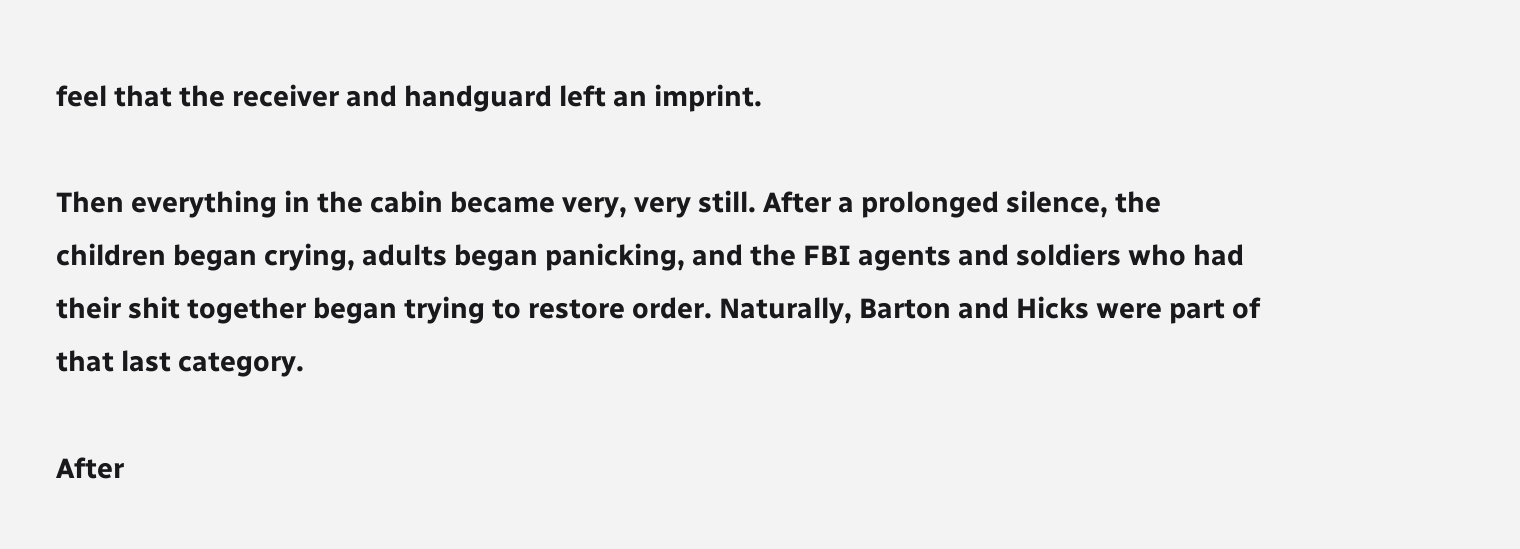feel that the receiver and handguard left an imprint.

Then everything in the cabin became very, very still. After a prolonged silence, the children began crying, adults began panicking, and the FBI agents and soldiers who had their shit together began trying to restore order. Naturally, Barton and Hicks were part of that last category.

After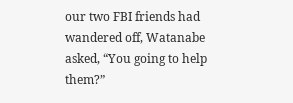our two FBI friends had wandered off, Watanabe asked, “You going to help them?”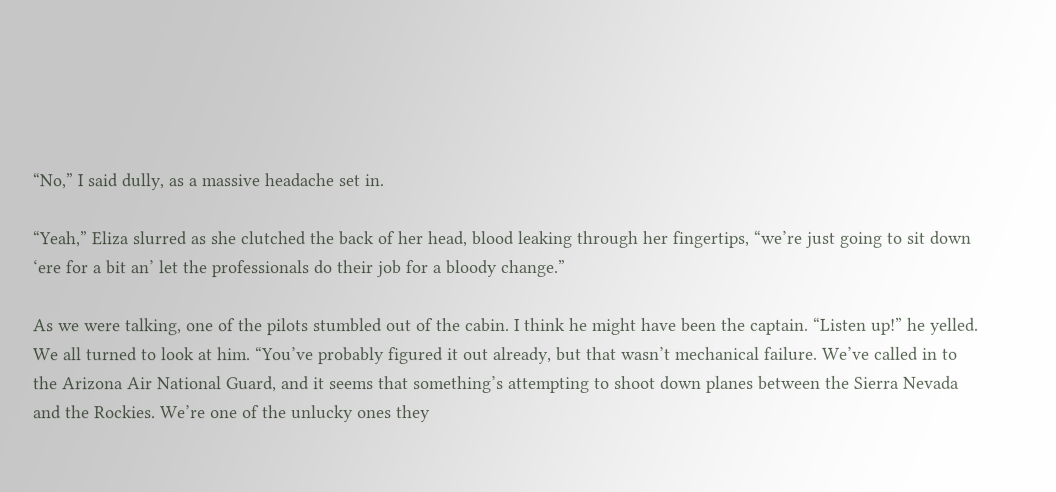“No,” I said dully, as a massive headache set in.

“Yeah,” Eliza slurred as she clutched the back of her head, blood leaking through her fingertips, “we’re just going to sit down ‘ere for a bit an’ let the professionals do their job for a bloody change.”

As we were talking, one of the pilots stumbled out of the cabin. I think he might have been the captain. “Listen up!” he yelled. We all turned to look at him. “You’ve probably figured it out already, but that wasn’t mechanical failure. We’ve called in to the Arizona Air National Guard, and it seems that something’s attempting to shoot down planes between the Sierra Nevada and the Rockies. We’re one of the unlucky ones they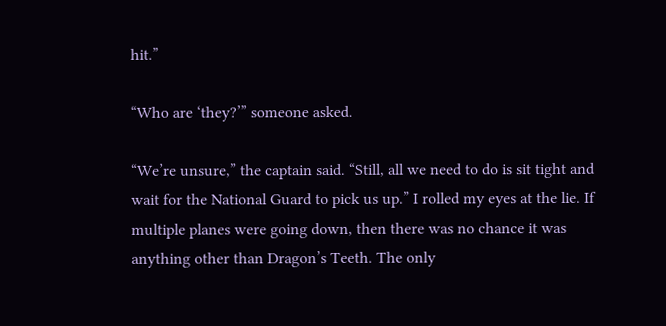hit.”

“Who are ‘they?’” someone asked.

“We’re unsure,” the captain said. “Still, all we need to do is sit tight and wait for the National Guard to pick us up.” I rolled my eyes at the lie. If multiple planes were going down, then there was no chance it was anything other than Dragon’s Teeth. The only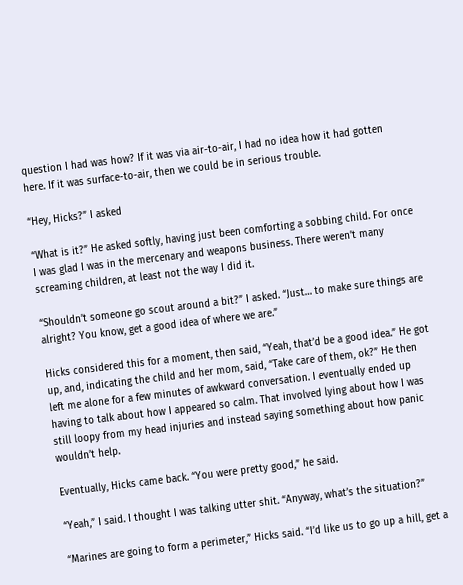question I had was how? If it was via air-to-air, I had no idea how it had gotten here. If it was surface-to-air, then we could be in serious trouble.

“Hey, Hicks?” I asked

“What is it?” He asked softly, having just been comforting a sobbing child. For once I was glad I was in the mercenary and weapons business. There weren’t many screaming children, at least not the way I did it.

“Shouldn’t someone go scout around a bit?” I asked. “Just… to make sure things are alright? You know, get a good idea of where we are.”

Hicks considered this for a moment, then said, “Yeah, that’d be a good idea.” He got up, and, indicating the child and her mom, said, “Take care of them, ok?” He then left me alone for a few minutes of awkward conversation. I eventually ended up having to talk about how I appeared so calm. That involved lying about how I was still loopy from my head injuries and instead saying something about how panic wouldn’t help.

Eventually, Hicks came back. “You were pretty good,” he said.

“Yeah,” I said. I thought I was talking utter shit. “Anyway, what’s the situation?”

“Marines are going to form a perimeter,” Hicks said. “I’d like us to go up a hill, get a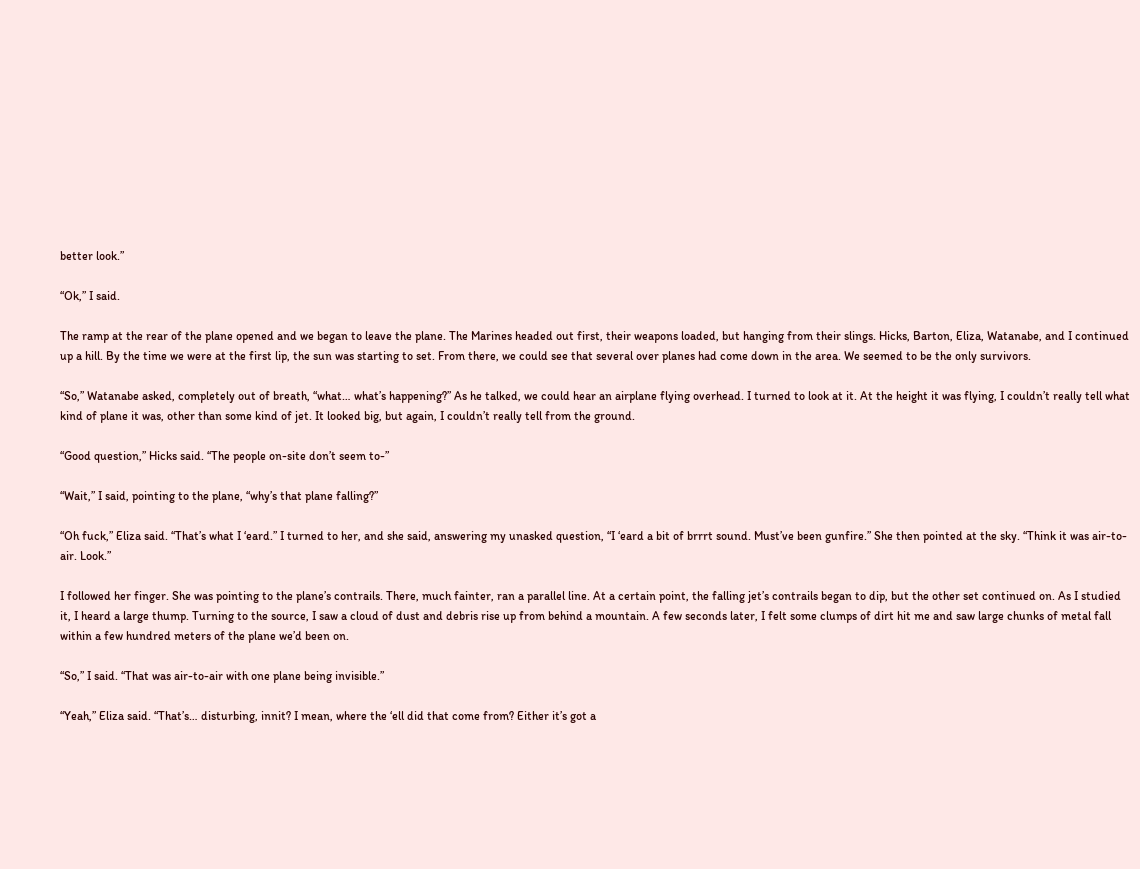better look.”

“Ok,” I said.

The ramp at the rear of the plane opened and we began to leave the plane. The Marines headed out first, their weapons loaded, but hanging from their slings. Hicks, Barton, Eliza, Watanabe, and I continued up a hill. By the time we were at the first lip, the sun was starting to set. From there, we could see that several over planes had come down in the area. We seemed to be the only survivors.

“So,” Watanabe asked, completely out of breath, “what… what’s happening?” As he talked, we could hear an airplane flying overhead. I turned to look at it. At the height it was flying, I couldn’t really tell what kind of plane it was, other than some kind of jet. It looked big, but again, I couldn’t really tell from the ground.

“Good question,” Hicks said. “The people on-site don’t seem to-”

“Wait,” I said, pointing to the plane, “why’s that plane falling?”

“Oh fuck,” Eliza said. “That’s what I ‘eard.” I turned to her, and she said, answering my unasked question, “I ‘eard a bit of brrrt sound. Must’ve been gunfire.” She then pointed at the sky. “Think it was air-to-air. Look.”

I followed her finger. She was pointing to the plane’s contrails. There, much fainter, ran a parallel line. At a certain point, the falling jet’s contrails began to dip, but the other set continued on. As I studied it, I heard a large thump. Turning to the source, I saw a cloud of dust and debris rise up from behind a mountain. A few seconds later, I felt some clumps of dirt hit me and saw large chunks of metal fall within a few hundred meters of the plane we’d been on.

“So,” I said. “That was air-to-air with one plane being invisible.”

“Yeah,” Eliza said. “That’s… disturbing, innit? I mean, where the ‘ell did that come from? Either it’s got a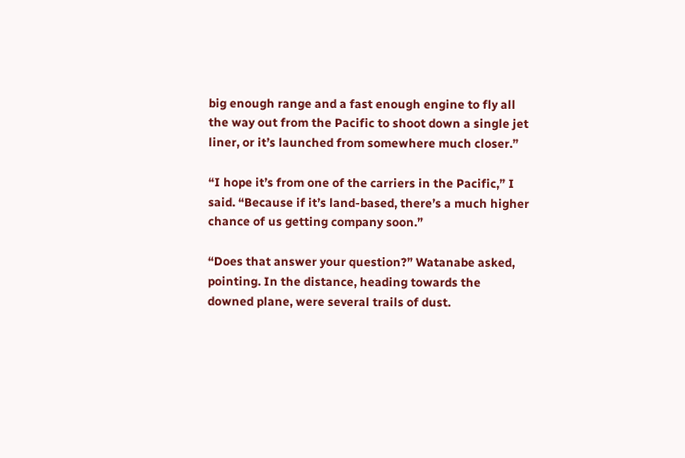big enough range and a fast enough engine to fly all the way out from the Pacific to shoot down a single jet liner, or it’s launched from somewhere much closer.”

“I hope it’s from one of the carriers in the Pacific,” I said. “Because if it’s land-based, there’s a much higher chance of us getting company soon.”

“Does that answer your question?” Watanabe asked, pointing. In the distance, heading towards the downed plane, were several trails of dust.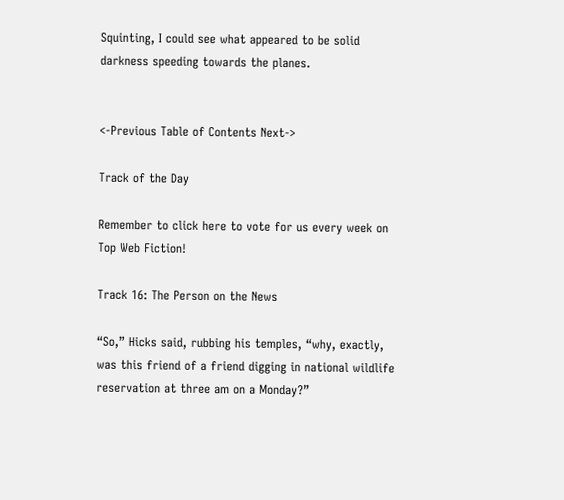Squinting, I could see what appeared to be solid darkness speeding towards the planes.


<-Previous Table of Contents Next->

Track of the Day

Remember to click here to vote for us every week on Top Web Fiction!

Track 16: The Person on the News

“So,” Hicks said, rubbing his temples, “why, exactly, was this friend of a friend digging in national wildlife reservation at three am on a Monday?”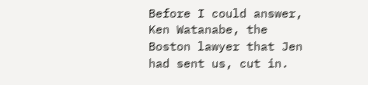Before I could answer, Ken Watanabe, the Boston lawyer that Jen had sent us, cut in.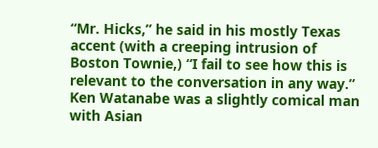“Mr. Hicks,” he said in his mostly Texas accent (with a creeping intrusion of Boston Townie,) “I fail to see how this is relevant to the conversation in any way.” Ken Watanabe was a slightly comical man with Asian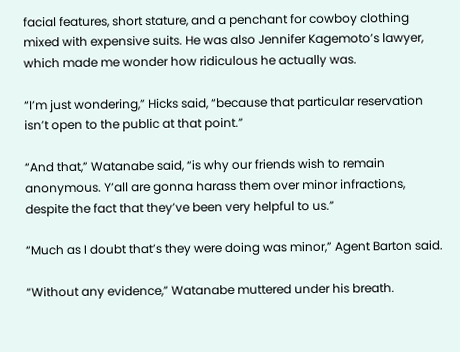facial features, short stature, and a penchant for cowboy clothing mixed with expensive suits. He was also Jennifer Kagemoto’s lawyer, which made me wonder how ridiculous he actually was.

“I’m just wondering,” Hicks said, “because that particular reservation isn’t open to the public at that point.”

“And that,” Watanabe said, “is why our friends wish to remain anonymous. Y’all are gonna harass them over minor infractions, despite the fact that they’ve been very helpful to us.”

“Much as I doubt that’s they were doing was minor,” Agent Barton said.

“Without any evidence,” Watanabe muttered under his breath.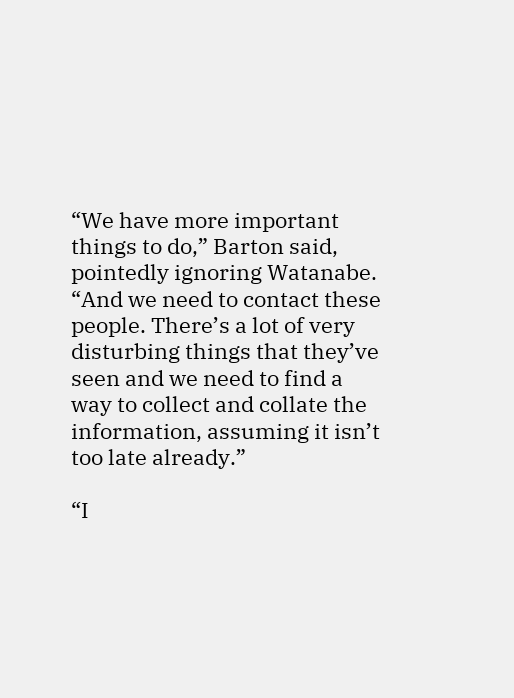“We have more important things to do,” Barton said, pointedly ignoring Watanabe. “And we need to contact these people. There’s a lot of very disturbing things that they’ve seen and we need to find a way to collect and collate the information, assuming it isn’t too late already.”

“I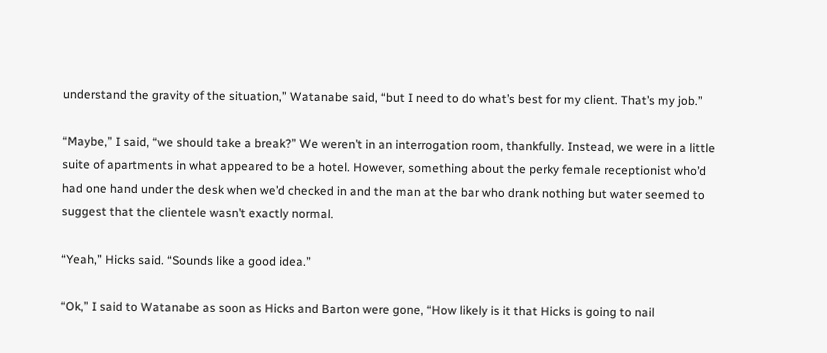understand the gravity of the situation,” Watanabe said, “but I need to do what’s best for my client. That’s my job.”

“Maybe,” I said, “we should take a break?” We weren’t in an interrogation room, thankfully. Instead, we were in a little suite of apartments in what appeared to be a hotel. However, something about the perky female receptionist who’d had one hand under the desk when we’d checked in and the man at the bar who drank nothing but water seemed to suggest that the clientele wasn’t exactly normal.

“Yeah,” Hicks said. “Sounds like a good idea.”

“Ok,” I said to Watanabe as soon as Hicks and Barton were gone, “How likely is it that Hicks is going to nail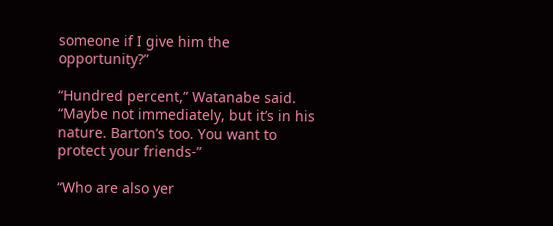someone if I give him the opportunity?”

“Hundred percent,” Watanabe said. “Maybe not immediately, but it’s in his nature. Barton’s too. You want to protect your friends-”

“Who are also yer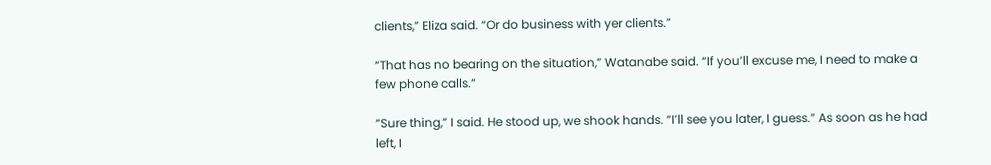clients,” Eliza said. “Or do business with yer clients.”

“That has no bearing on the situation,” Watanabe said. “If you’ll excuse me, I need to make a few phone calls.”

“Sure thing,” I said. He stood up, we shook hands. “I’ll see you later, I guess.” As soon as he had left, I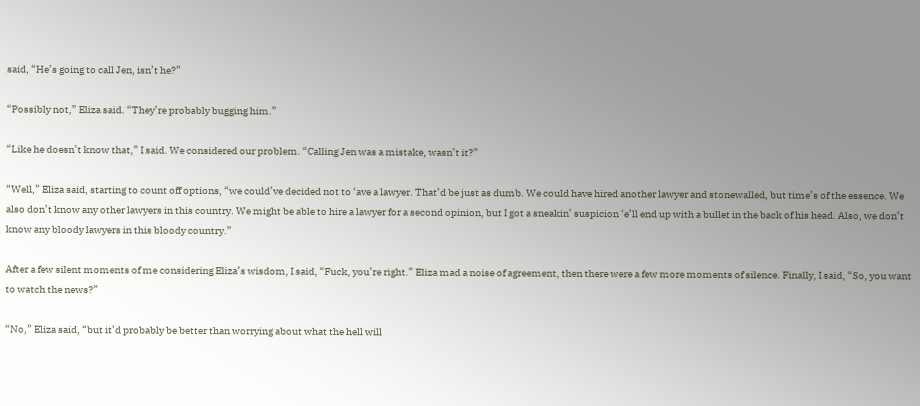said, “He’s going to call Jen, isn’t he?”

“Possibly not,” Eliza said. “They’re probably bugging him.”

“Like he doesn’t know that,” I said. We considered our problem. “Calling Jen was a mistake, wasn’t it?”

“Well,” Eliza said, starting to count off options, “we could’ve decided not to ‘ave a lawyer. That’d be just as dumb. We could have hired another lawyer and stonewalled, but time’s of the essence. We also don’t know any other lawyers in this country. We might be able to hire a lawyer for a second opinion, but I got a sneakin’ suspicion ‘e’ll end up with a bullet in the back of his head. Also, we don’t know any bloody lawyers in this bloody country.”

After a few silent moments of me considering Eliza’s wisdom, I said, “Fuck, you’re right.” Eliza mad a noise of agreement, then there were a few more moments of silence. Finally, I said, “So, you want to watch the news?”

“No,” Eliza said, “but it’d probably be better than worrying about what the hell will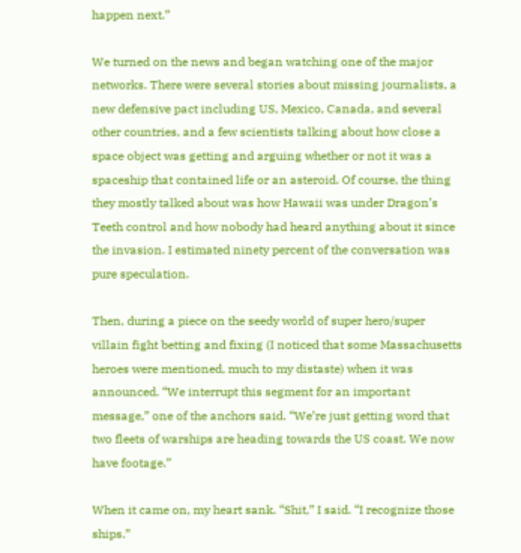happen next.”

We turned on the news and began watching one of the major networks. There were several stories about missing journalists, a new defensive pact including US, Mexico, Canada, and several other countries, and a few scientists talking about how close a space object was getting and arguing whether or not it was a spaceship that contained life or an asteroid. Of course, the thing they mostly talked about was how Hawaii was under Dragon’s Teeth control and how nobody had heard anything about it since the invasion. I estimated ninety percent of the conversation was pure speculation.

Then, during a piece on the seedy world of super hero/super villain fight betting and fixing (I noticed that some Massachusetts heroes were mentioned, much to my distaste) when it was announced. “We interrupt this segment for an important message,” one of the anchors said. “We’re just getting word that two fleets of warships are heading towards the US coast. We now have footage.”

When it came on, my heart sank. “Shit,” I said. “I recognize those ships.”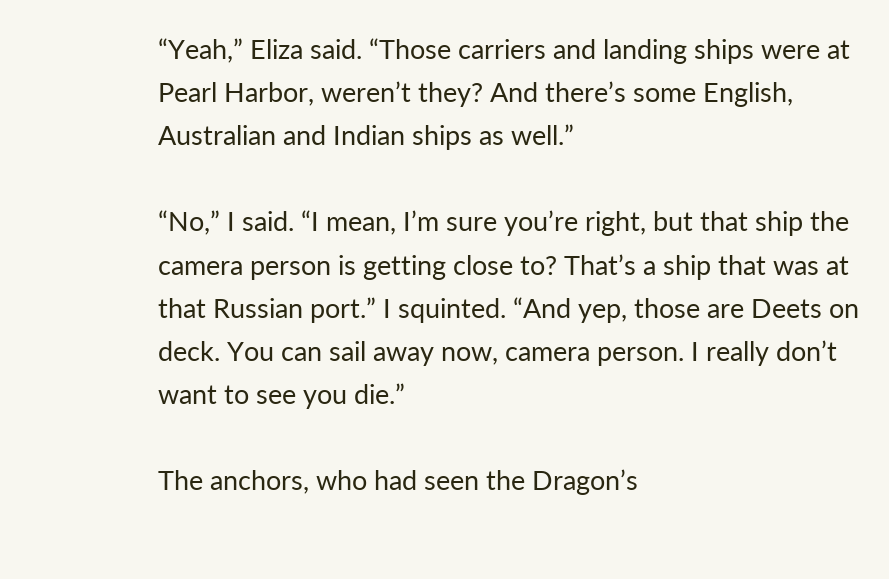“Yeah,” Eliza said. “Those carriers and landing ships were at Pearl Harbor, weren’t they? And there’s some English, Australian and Indian ships as well.”

“No,” I said. “I mean, I’m sure you’re right, but that ship the camera person is getting close to? That’s a ship that was at that Russian port.” I squinted. “And yep, those are Deets on deck. You can sail away now, camera person. I really don’t want to see you die.”

The anchors, who had seen the Dragon’s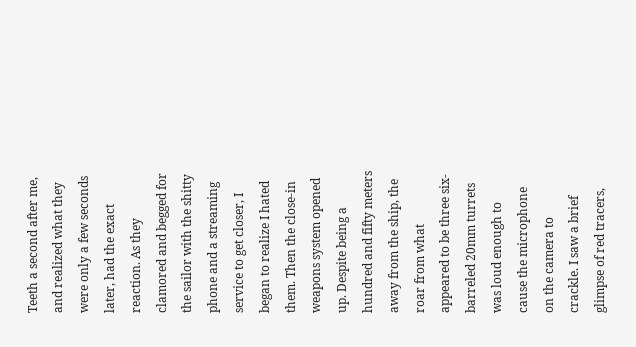Teeth a second after me, and realized what they were only a few seconds later, had the exact reaction. As they clamored and begged for the sailor with the shitty phone and a streaming service to get closer, I began to realize I hated them. Then the close-in weapons system opened up. Despite being a hundred and fifty meters away from the ship, the roar from what appeared to be three six-barreled 20mm turrets was loud enough to cause the microphone on the camera to crackle. I saw a brief glimpse of red tracers,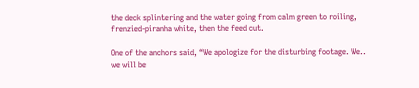the deck splintering and the water going from calm green to roiling, frenzied-piranha white, then the feed cut.

One of the anchors said, “We apologize for the disturbing footage. We.. we will be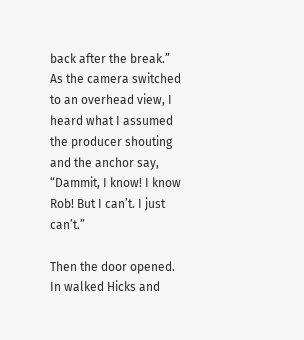back after the break.” As the camera switched to an overhead view, I heard what I assumed the producer shouting and the anchor say, “Dammit, I know! I know Rob! But I can’t. I just can’t.”

Then the door opened. In walked Hicks and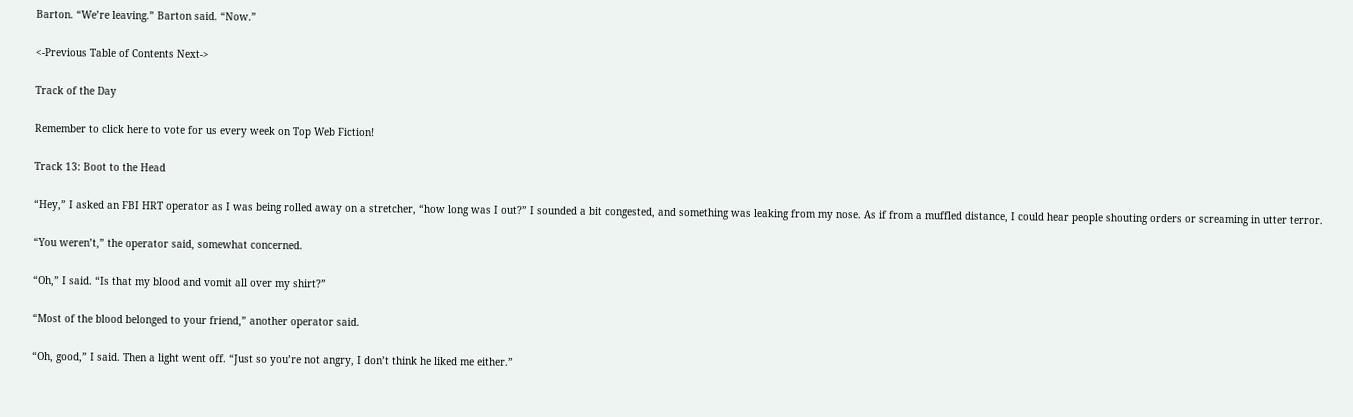Barton. “We’re leaving.” Barton said. “Now.”

<-Previous Table of Contents Next->

Track of the Day

Remember to click here to vote for us every week on Top Web Fiction!

Track 13: Boot to the Head

“Hey,” I asked an FBI HRT operator as I was being rolled away on a stretcher, “how long was I out?” I sounded a bit congested, and something was leaking from my nose. As if from a muffled distance, I could hear people shouting orders or screaming in utter terror.

“You weren’t,” the operator said, somewhat concerned.

“Oh,” I said. “Is that my blood and vomit all over my shirt?”

“Most of the blood belonged to your friend,” another operator said.

“Oh, good,” I said. Then a light went off. “Just so you’re not angry, I don’t think he liked me either.”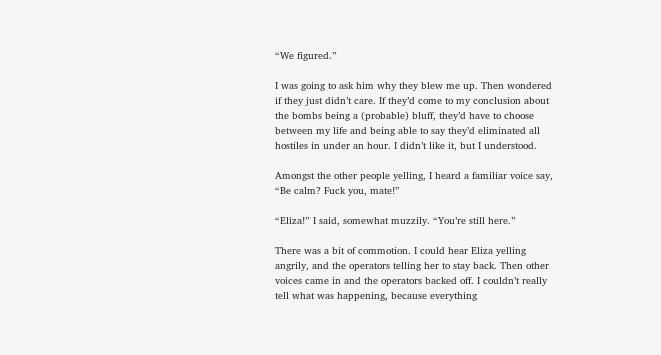“We figured.”

I was going to ask him why they blew me up. Then wondered if they just didn’t care. If they’d come to my conclusion about the bombs being a (probable) bluff, they’d have to choose between my life and being able to say they’d eliminated all hostiles in under an hour. I didn’t like it, but I understood.

Amongst the other people yelling, I heard a familiar voice say, “Be calm? Fuck you, mate!”

“Eliza!” I said, somewhat muzzily. “You’re still here.”

There was a bit of commotion. I could hear Eliza yelling angrily, and the operators telling her to stay back. Then other voices came in and the operators backed off. I couldn’t really tell what was happening, because everything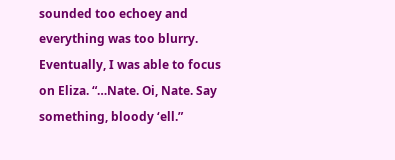sounded too echoey and everything was too blurry. Eventually, I was able to focus on Eliza. “…Nate. Oi, Nate. Say something, bloody ‘ell.”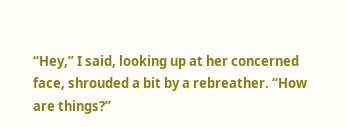“Hey,” I said, looking up at her concerned face, shrouded a bit by a rebreather. “How are things?”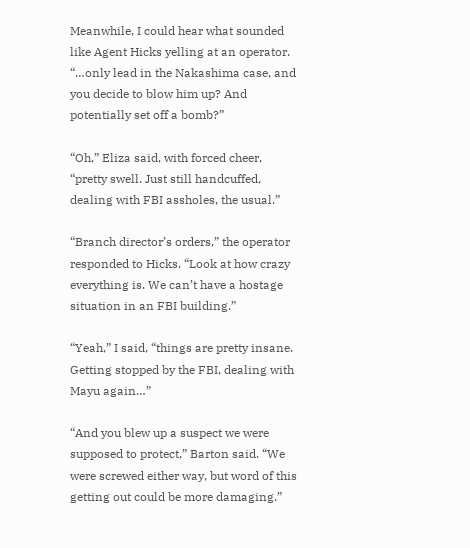Meanwhile, I could hear what sounded like Agent Hicks yelling at an operator. “…only lead in the Nakashima case, and you decide to blow him up? And potentially set off a bomb?”

“Oh,” Eliza said, with forced cheer, “pretty swell. Just still handcuffed, dealing with FBI assholes, the usual.”

“Branch director’s orders,” the operator responded to Hicks. “Look at how crazy everything is. We can’t have a hostage situation in an FBI building.”

“Yeah,” I said, “things are pretty insane. Getting stopped by the FBI, dealing with Mayu again…”

“And you blew up a suspect we were supposed to protect,” Barton said. “We were screwed either way, but word of this getting out could be more damaging.”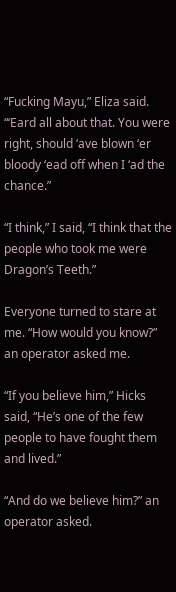“Fucking Mayu,” Eliza said. “‘Eard all about that. You were right, should ‘ave blown ‘er bloody ‘ead off when I ‘ad the chance.”

“I think,” I said, “I think that the people who took me were Dragon’s Teeth.”

Everyone turned to stare at me. “How would you know?” an operator asked me.

“If you believe him,” Hicks said, “He’s one of the few people to have fought them and lived.”

“And do we believe him?” an operator asked.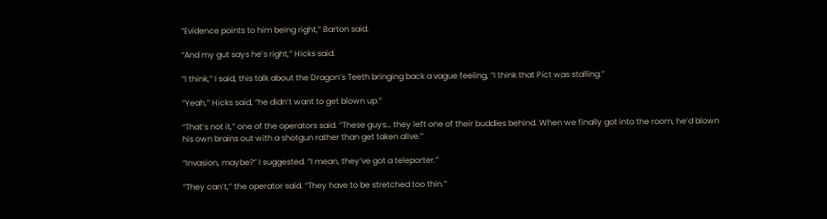“Evidence points to him being right,” Barton said.

“And my gut says he’s right,” Hicks said.

“I think,” I said, this talk about the Dragon’s Teeth bringing back a vague feeling, “I think that Pict was stalling.”

“Yeah,” Hicks said, “he didn’t want to get blown up.”

“That’s not it,” one of the operators said. “These guys… they left one of their buddies behind. When we finally got into the room, he’d blown his own brains out with a shotgun rather than get taken alive.”

“Invasion, maybe?” I suggested. “I mean, they’ve got a teleporter.”

“They can’t,” the operator said. “They have to be stretched too thin.”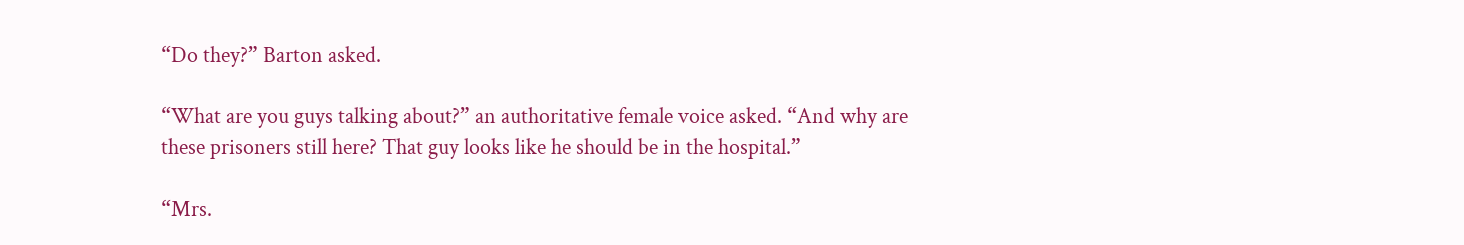“Do they?” Barton asked.

“What are you guys talking about?” an authoritative female voice asked. “And why are these prisoners still here? That guy looks like he should be in the hospital.”

“Mrs.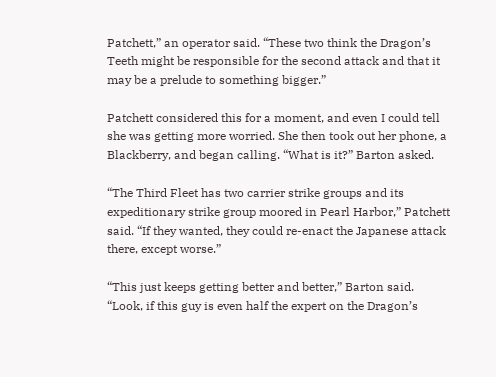Patchett,” an operator said. “These two think the Dragon’s Teeth might be responsible for the second attack and that it may be a prelude to something bigger.”

Patchett considered this for a moment, and even I could tell she was getting more worried. She then took out her phone, a Blackberry, and began calling. “What is it?” Barton asked.

“The Third Fleet has two carrier strike groups and its expeditionary strike group moored in Pearl Harbor,” Patchett said. “If they wanted, they could re-enact the Japanese attack there, except worse.”

“This just keeps getting better and better,” Barton said. “Look, if this guy is even half the expert on the Dragon’s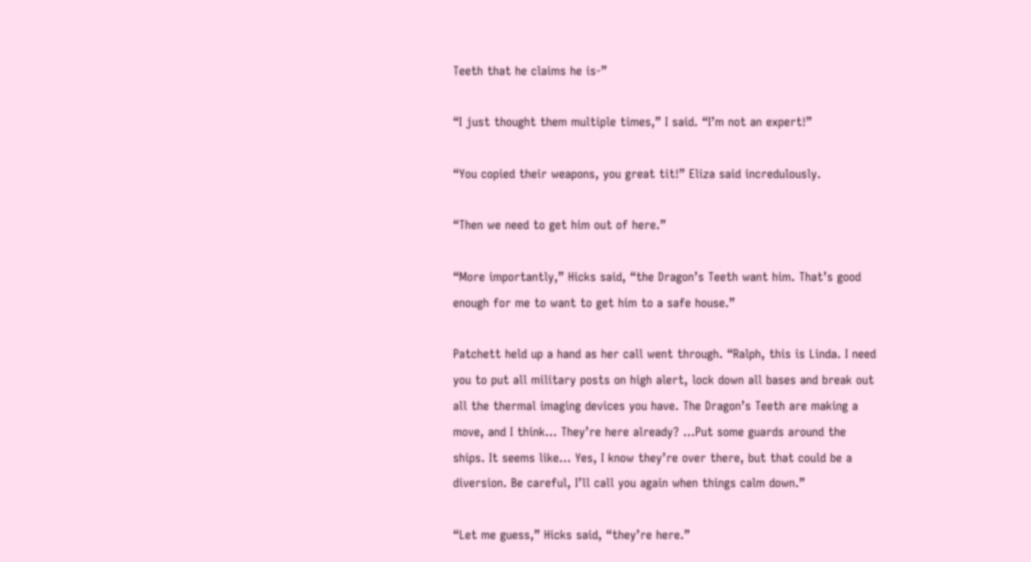Teeth that he claims he is-”

“I just thought them multiple times,” I said. “I’m not an expert!”

“You copied their weapons, you great tit!” Eliza said incredulously.

“Then we need to get him out of here.”

“More importantly,” Hicks said, “the Dragon’s Teeth want him. That’s good enough for me to want to get him to a safe house.”

Patchett held up a hand as her call went through. “Ralph, this is Linda. I need you to put all military posts on high alert, lock down all bases and break out all the thermal imaging devices you have. The Dragon’s Teeth are making a move, and I think… They’re here already? …Put some guards around the ships. It seems like… Yes, I know they’re over there, but that could be a diversion. Be careful, I’ll call you again when things calm down.”

“Let me guess,” Hicks said, “they’re here.”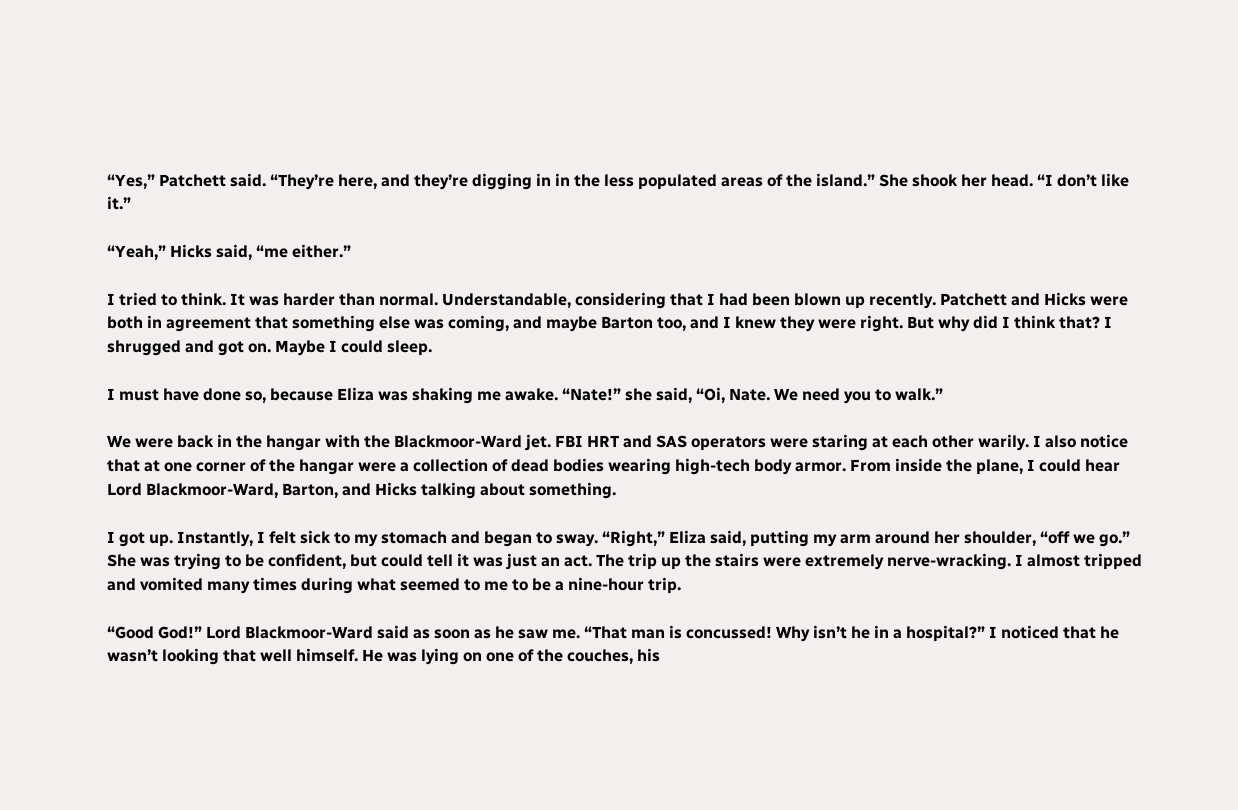“Yes,” Patchett said. “They’re here, and they’re digging in in the less populated areas of the island.” She shook her head. “I don’t like it.”

“Yeah,” Hicks said, “me either.”

I tried to think. It was harder than normal. Understandable, considering that I had been blown up recently. Patchett and Hicks were both in agreement that something else was coming, and maybe Barton too, and I knew they were right. But why did I think that? I shrugged and got on. Maybe I could sleep.

I must have done so, because Eliza was shaking me awake. “Nate!” she said, “Oi, Nate. We need you to walk.”

We were back in the hangar with the Blackmoor-Ward jet. FBI HRT and SAS operators were staring at each other warily. I also notice that at one corner of the hangar were a collection of dead bodies wearing high-tech body armor. From inside the plane, I could hear Lord Blackmoor-Ward, Barton, and Hicks talking about something.

I got up. Instantly, I felt sick to my stomach and began to sway. “Right,” Eliza said, putting my arm around her shoulder, “off we go.” She was trying to be confident, but could tell it was just an act. The trip up the stairs were extremely nerve-wracking. I almost tripped and vomited many times during what seemed to me to be a nine-hour trip.

“Good God!” Lord Blackmoor-Ward said as soon as he saw me. “That man is concussed! Why isn’t he in a hospital?” I noticed that he wasn’t looking that well himself. He was lying on one of the couches, his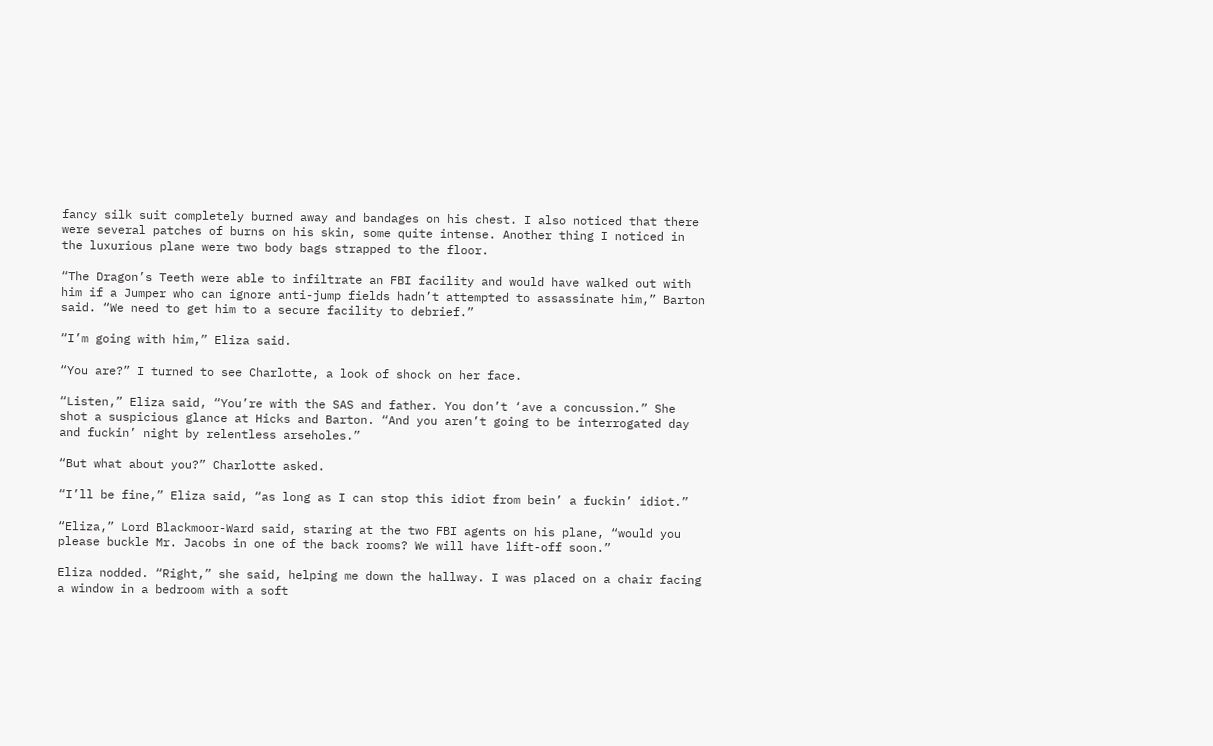fancy silk suit completely burned away and bandages on his chest. I also noticed that there were several patches of burns on his skin, some quite intense. Another thing I noticed in the luxurious plane were two body bags strapped to the floor.

“The Dragon’s Teeth were able to infiltrate an FBI facility and would have walked out with him if a Jumper who can ignore anti-jump fields hadn’t attempted to assassinate him,” Barton said. “We need to get him to a secure facility to debrief.”

“I’m going with him,” Eliza said.

“You are?” I turned to see Charlotte, a look of shock on her face.

“Listen,” Eliza said, “You’re with the SAS and father. You don’t ‘ave a concussion.” She shot a suspicious glance at Hicks and Barton. “And you aren’t going to be interrogated day and fuckin’ night by relentless arseholes.”

“But what about you?” Charlotte asked.

“I’ll be fine,” Eliza said, “as long as I can stop this idiot from bein’ a fuckin’ idiot.”

“Eliza,” Lord Blackmoor-Ward said, staring at the two FBI agents on his plane, “would you please buckle Mr. Jacobs in one of the back rooms? We will have lift-off soon.”

Eliza nodded. “Right,” she said, helping me down the hallway. I was placed on a chair facing a window in a bedroom with a soft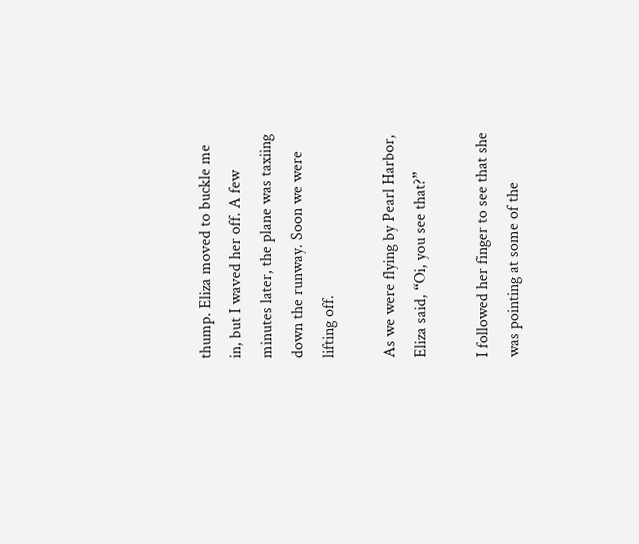thump. Eliza moved to buckle me in, but I waved her off. A few minutes later, the plane was taxiing down the runway. Soon we were lifting off.

As we were flying by Pearl Harbor, Eliza said, “Oi, you see that?”

I followed her finger to see that she was pointing at some of the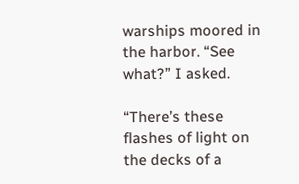warships moored in the harbor. “See what?” I asked.

“There’s these flashes of light on the decks of a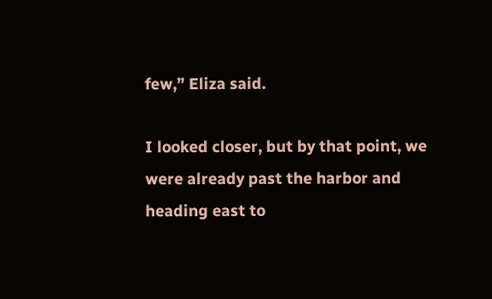few,” Eliza said.

I looked closer, but by that point, we were already past the harbor and heading east to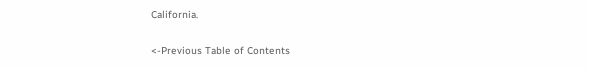California.


<-Previous Table of Contents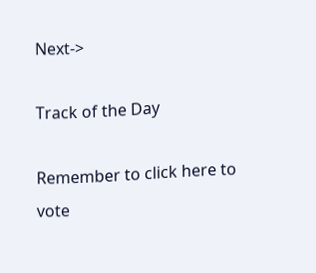Next->

Track of the Day

Remember to click here to vote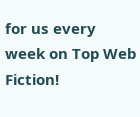for us every week on Top Web Fiction!